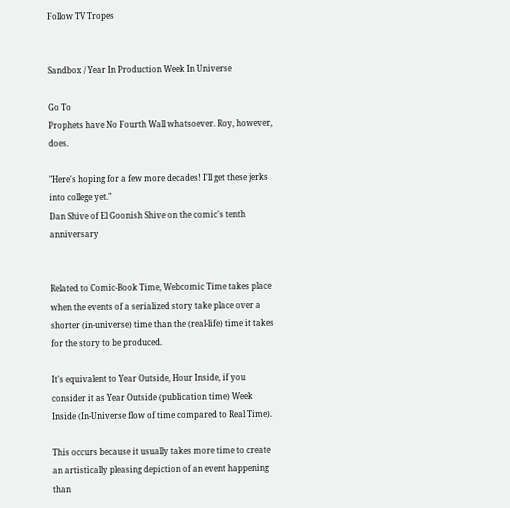Follow TV Tropes


Sandbox / Year In Production Week In Universe

Go To
Prophets have No Fourth Wall whatsoever. Roy, however, does.

"Here's hoping for a few more decades! I'll get these jerks into college yet."
Dan Shive of El Goonish Shive on the comic's tenth anniversary


Related to Comic-Book Time, Webcomic Time takes place when the events of a serialized story take place over a shorter (in-universe) time than the (real-life) time it takes for the story to be produced.

It's equivalent to Year Outside, Hour Inside, if you consider it as Year Outside (publication time) Week Inside (In-Universe flow of time compared to Real Time).

This occurs because it usually takes more time to create an artistically pleasing depiction of an event happening than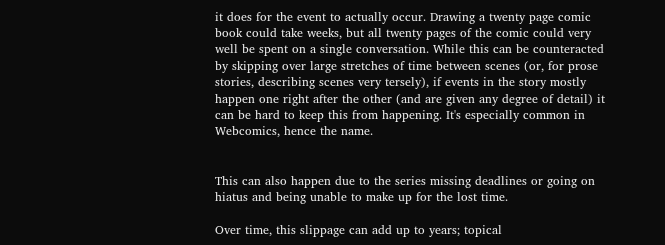it does for the event to actually occur. Drawing a twenty page comic book could take weeks, but all twenty pages of the comic could very well be spent on a single conversation. While this can be counteracted by skipping over large stretches of time between scenes (or, for prose stories, describing scenes very tersely), if events in the story mostly happen one right after the other (and are given any degree of detail) it can be hard to keep this from happening. It's especially common in Webcomics, hence the name.


This can also happen due to the series missing deadlines or going on hiatus and being unable to make up for the lost time.

Over time, this slippage can add up to years; topical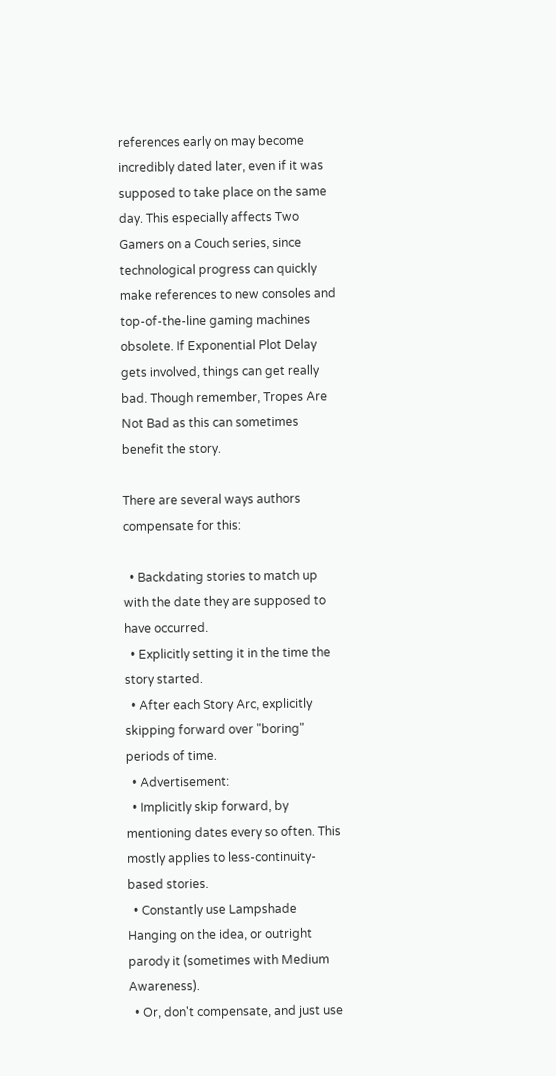references early on may become incredibly dated later, even if it was supposed to take place on the same day. This especially affects Two Gamers on a Couch series, since technological progress can quickly make references to new consoles and top-of-the-line gaming machines obsolete. If Exponential Plot Delay gets involved, things can get really bad. Though remember, Tropes Are Not Bad as this can sometimes benefit the story.

There are several ways authors compensate for this:

  • Backdating stories to match up with the date they are supposed to have occurred.
  • Explicitly setting it in the time the story started.
  • After each Story Arc, explicitly skipping forward over "boring" periods of time.
  • Advertisement:
  • Implicitly skip forward, by mentioning dates every so often. This mostly applies to less-continuity-based stories.
  • Constantly use Lampshade Hanging on the idea, or outright parody it (sometimes with Medium Awareness).
  • Or, don't compensate, and just use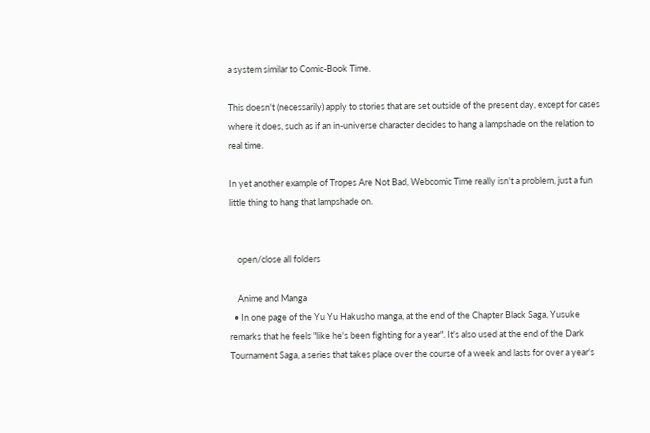a system similar to Comic-Book Time.

This doesn't (necessarily) apply to stories that are set outside of the present day, except for cases where it does, such as if an in-universe character decides to hang a lampshade on the relation to real time.

In yet another example of Tropes Are Not Bad, Webcomic Time really isn't a problem, just a fun little thing to hang that lampshade on.


    open/close all folders

    Anime and Manga
  • In one page of the Yu Yu Hakusho manga, at the end of the Chapter Black Saga, Yusuke remarks that he feels "like he's been fighting for a year". It's also used at the end of the Dark Tournament Saga, a series that takes place over the course of a week and lasts for over a year's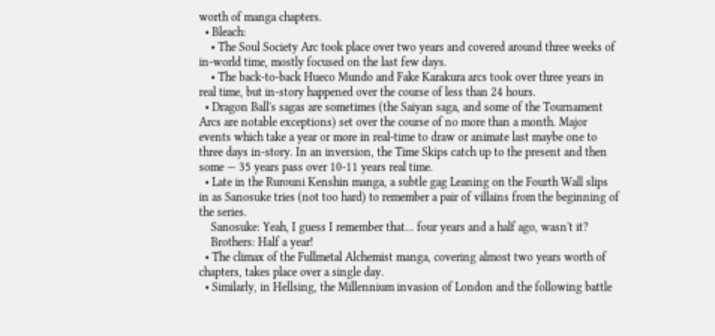worth of manga chapters.
  • Bleach:
    • The Soul Society Arc took place over two years and covered around three weeks of in-world time, mostly focused on the last few days.
    • The back-to-back Hueco Mundo and Fake Karakura arcs took over three years in real time, but in-story happened over the course of less than 24 hours.
  • Dragon Ball's sagas are sometimes (the Saiyan saga, and some of the Tournament Arcs are notable exceptions) set over the course of no more than a month. Major events which take a year or more in real-time to draw or animate last maybe one to three days in-story. In an inversion, the Time Skips catch up to the present and then some — 35 years pass over 10-11 years real time.
  • Late in the Rurouni Kenshin manga, a subtle gag Leaning on the Fourth Wall slips in as Sanosuke tries (not too hard) to remember a pair of villains from the beginning of the series.
    Sanosuke: Yeah, I guess I remember that... four years and a half ago, wasn't it?
    Brothers: Half a year!
  • The climax of the Fullmetal Alchemist manga, covering almost two years worth of chapters, takes place over a single day.
  • Similarly, in Hellsing, the Millennium invasion of London and the following battle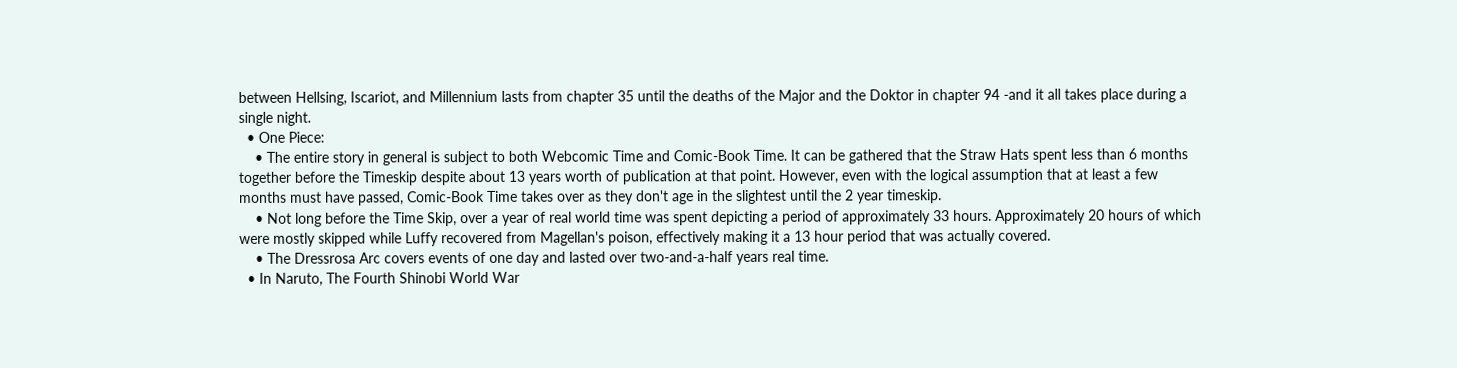between Hellsing, Iscariot, and Millennium lasts from chapter 35 until the deaths of the Major and the Doktor in chapter 94 -and it all takes place during a single night.
  • One Piece:
    • The entire story in general is subject to both Webcomic Time and Comic-Book Time. It can be gathered that the Straw Hats spent less than 6 months together before the Timeskip despite about 13 years worth of publication at that point. However, even with the logical assumption that at least a few months must have passed, Comic-Book Time takes over as they don't age in the slightest until the 2 year timeskip.
    • Not long before the Time Skip, over a year of real world time was spent depicting a period of approximately 33 hours. Approximately 20 hours of which were mostly skipped while Luffy recovered from Magellan's poison, effectively making it a 13 hour period that was actually covered.
    • The Dressrosa Arc covers events of one day and lasted over two-and-a-half years real time.
  • In Naruto, The Fourth Shinobi World War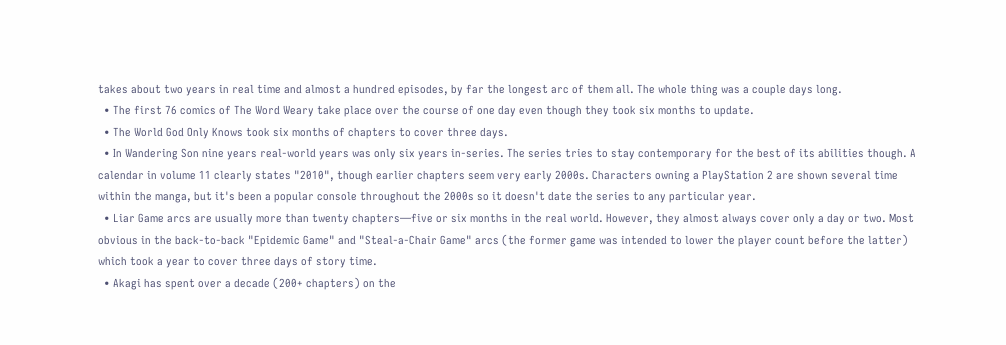takes about two years in real time and almost a hundred episodes, by far the longest arc of them all. The whole thing was a couple days long.
  • The first 76 comics of The Word Weary take place over the course of one day even though they took six months to update.
  • The World God Only Knows took six months of chapters to cover three days.
  • In Wandering Son nine years real-world years was only six years in-series. The series tries to stay contemporary for the best of its abilities though. A calendar in volume 11 clearly states "2010", though earlier chapters seem very early 2000s. Characters owning a PlayStation 2 are shown several time within the manga, but it's been a popular console throughout the 2000s so it doesn't date the series to any particular year.
  • Liar Game arcs are usually more than twenty chapters—five or six months in the real world. However, they almost always cover only a day or two. Most obvious in the back-to-back "Epidemic Game" and "Steal-a-Chair Game" arcs (the former game was intended to lower the player count before the latter) which took a year to cover three days of story time.
  • Akagi has spent over a decade (200+ chapters) on the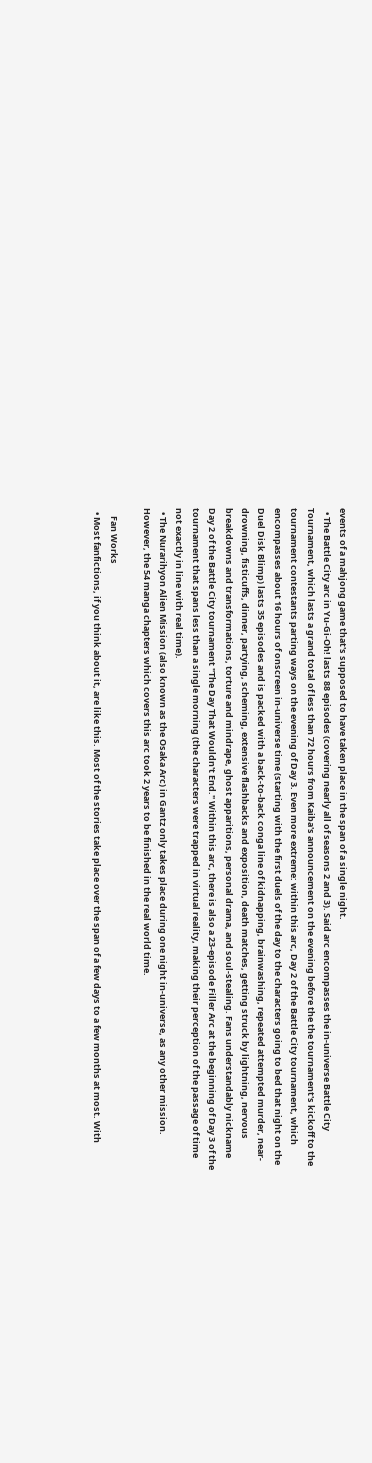events of a mahjong game that's supposed to have taken place in the span of a single night.
  • The Battle City arc in Yu-Gi-Oh! lasts 88 episodes (covering nearly all of seasons 2 and 3). Said arc encompasses the in-universe Battle City Tournament, which lasts a grand total of less than 72 hours from Kaiba's announcement on the evening before the the tournament's kickoff to the tournament contestants parting ways on the evening of Day 3. Even more extreme: within this arc, Day 2 of the Battle City tournament, which encompasses about 16 hours of onscreen in-universe time (starting with the first duels of the day to the characters going to bed that night on the Duel Disk Blimp) lasts 35 episodes and is packed with a back-to-back conga line of kidnapping, brainwashing, repeated attempted murder, near-drowning, fisticuffs, dinner, partying, scheming, extensive flashbacks and exposition, death matches, getting struck by lightning, nervous breakdowns and transformations, torture and mindrape, ghost apparitions, personal drama, and soul-stealing. Fans understandably nickname Day 2 of the Battle City tournament "The Day That Wouldn't End." Within this arc, there is also a 23-episode Filler Arc at the beginning of Day 3 of the tournament that spans less than a single morning (the characters were trapped in virtual reality, making their perception of the passage of time not exactly in line with real time).
  • The Nurarihyon Alien Mission (also known as the Osaka Arc) in Gantz only takes place during one night in-universe, as any other mission. However, the 54 manga chapters which covers this arc took 2 years to be finished in the real world time.

    Fan Works
  • Most fanfictions, if you think about it, are like this. Most of the stories take place over the span of a few days to a few months at most. With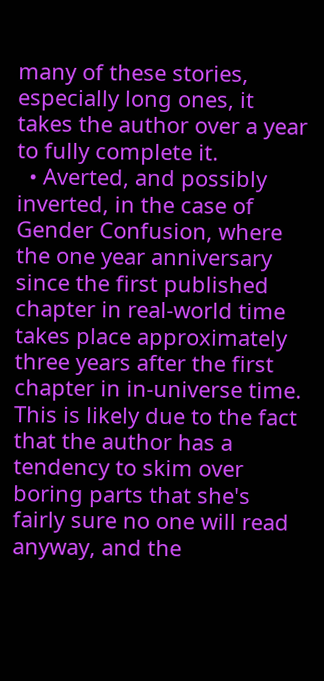many of these stories, especially long ones, it takes the author over a year to fully complete it.
  • Averted, and possibly inverted, in the case of Gender Confusion, where the one year anniversary since the first published chapter in real-world time takes place approximately three years after the first chapter in in-universe time. This is likely due to the fact that the author has a tendency to skim over boring parts that she's fairly sure no one will read anyway, and the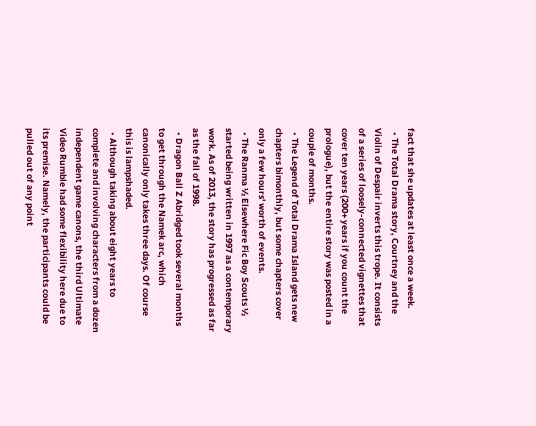fact that she updates at least once a week.
  • The Total Drama story, Courtney and the Violin of Despair inverts this trope. It consists of a series of loosely-connected vignettes that cover ten years (200+ years if you count the prologue), but the entire story was posted in a couple of months.
  • The Legend of Total Drama Island gets new chapters bimonthly, but some chapters cover only a few hours' worth of events.
  • The Ranma ½ Elsewhere Fic Boy Scouts ½ started being written in 1997 as a contemporary work. As of 2013, the story has progressed as far as the fall of 1998.
  • Dragon Ball Z Abridged took several months to get through the Namek arc, which canonically only takes three days. Of course this is lampshaded.
  • Although taking about eight years to complete and involving characters from a dozen independent game canons, the third Ultimate Video Rumble had some flexibility here due to its premise. Namely, the participants could be pulled out of any point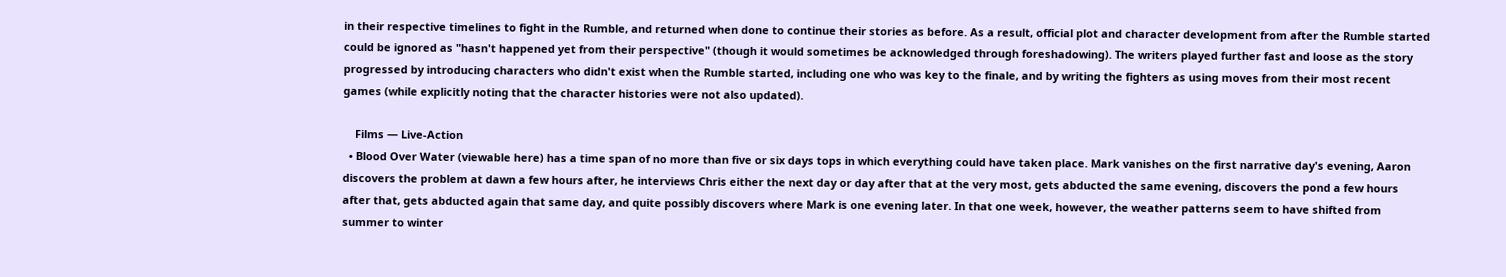in their respective timelines to fight in the Rumble, and returned when done to continue their stories as before. As a result, official plot and character development from after the Rumble started could be ignored as "hasn't happened yet from their perspective" (though it would sometimes be acknowledged through foreshadowing). The writers played further fast and loose as the story progressed by introducing characters who didn't exist when the Rumble started, including one who was key to the finale, and by writing the fighters as using moves from their most recent games (while explicitly noting that the character histories were not also updated).

    Films — Live-Action
  • Blood Over Water (viewable here) has a time span of no more than five or six days tops in which everything could have taken place. Mark vanishes on the first narrative day's evening, Aaron discovers the problem at dawn a few hours after, he interviews Chris either the next day or day after that at the very most, gets abducted the same evening, discovers the pond a few hours after that, gets abducted again that same day, and quite possibly discovers where Mark is one evening later. In that one week, however, the weather patterns seem to have shifted from summer to winter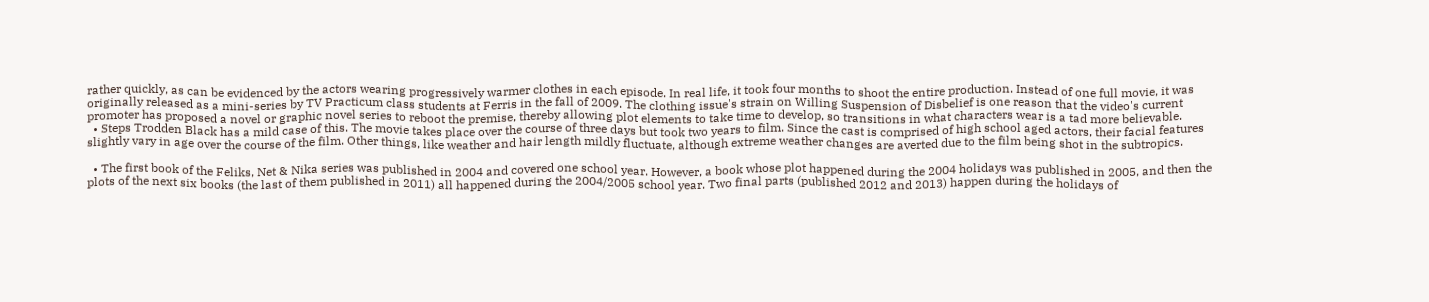rather quickly, as can be evidenced by the actors wearing progressively warmer clothes in each episode. In real life, it took four months to shoot the entire production. Instead of one full movie, it was originally released as a mini-series by TV Practicum class students at Ferris in the fall of 2009. The clothing issue's strain on Willing Suspension of Disbelief is one reason that the video's current promoter has proposed a novel or graphic novel series to reboot the premise, thereby allowing plot elements to take time to develop, so transitions in what characters wear is a tad more believable.
  • Steps Trodden Black has a mild case of this. The movie takes place over the course of three days but took two years to film. Since the cast is comprised of high school aged actors, their facial features slightly vary in age over the course of the film. Other things, like weather and hair length mildly fluctuate, although extreme weather changes are averted due to the film being shot in the subtropics.

  • The first book of the Feliks, Net & Nika series was published in 2004 and covered one school year. However, a book whose plot happened during the 2004 holidays was published in 2005, and then the plots of the next six books (the last of them published in 2011) all happened during the 2004/2005 school year. Two final parts (published 2012 and 2013) happen during the holidays of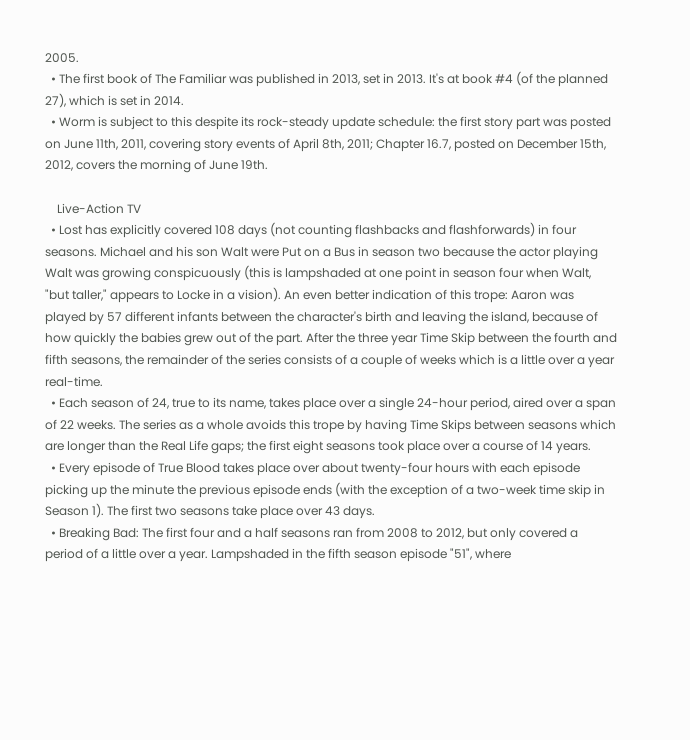2005.
  • The first book of The Familiar was published in 2013, set in 2013. It's at book #4 (of the planned 27), which is set in 2014.
  • Worm is subject to this despite its rock-steady update schedule: the first story part was posted on June 11th, 2011, covering story events of April 8th, 2011; Chapter 16.7, posted on December 15th, 2012, covers the morning of June 19th.

    Live-Action TV
  • Lost has explicitly covered 108 days (not counting flashbacks and flashforwards) in four seasons. Michael and his son Walt were Put on a Bus in season two because the actor playing Walt was growing conspicuously (this is lampshaded at one point in season four when Walt, "but taller," appears to Locke in a vision). An even better indication of this trope: Aaron was played by 57 different infants between the character's birth and leaving the island, because of how quickly the babies grew out of the part. After the three year Time Skip between the fourth and fifth seasons, the remainder of the series consists of a couple of weeks which is a little over a year real-time.
  • Each season of 24, true to its name, takes place over a single 24-hour period, aired over a span of 22 weeks. The series as a whole avoids this trope by having Time Skips between seasons which are longer than the Real Life gaps; the first eight seasons took place over a course of 14 years.
  • Every episode of True Blood takes place over about twenty-four hours with each episode picking up the minute the previous episode ends (with the exception of a two-week time skip in Season 1). The first two seasons take place over 43 days.
  • Breaking Bad: The first four and a half seasons ran from 2008 to 2012, but only covered a period of a little over a year. Lampshaded in the fifth season episode "51", where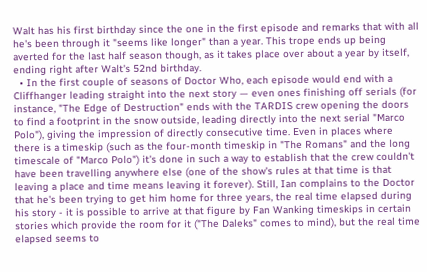Walt has his first birthday since the one in the first episode and remarks that with all he's been through it "seems like longer" than a year. This trope ends up being averted for the last half season though, as it takes place over about a year by itself, ending right after Walt's 52nd birthday.
  • In the first couple of seasons of Doctor Who, each episode would end with a Cliffhanger leading straight into the next story — even ones finishing off serials (for instance, "The Edge of Destruction" ends with the TARDIS crew opening the doors to find a footprint in the snow outside, leading directly into the next serial "Marco Polo"), giving the impression of directly consecutive time. Even in places where there is a timeskip (such as the four-month timeskip in "The Romans" and the long timescale of "Marco Polo") it's done in such a way to establish that the crew couldn't have been travelling anywhere else (one of the show's rules at that time is that leaving a place and time means leaving it forever). Still, Ian complains to the Doctor that he's been trying to get him home for three years, the real time elapsed during his story - it is possible to arrive at that figure by Fan Wanking timeskips in certain stories which provide the room for it ("The Daleks" comes to mind), but the real time elapsed seems to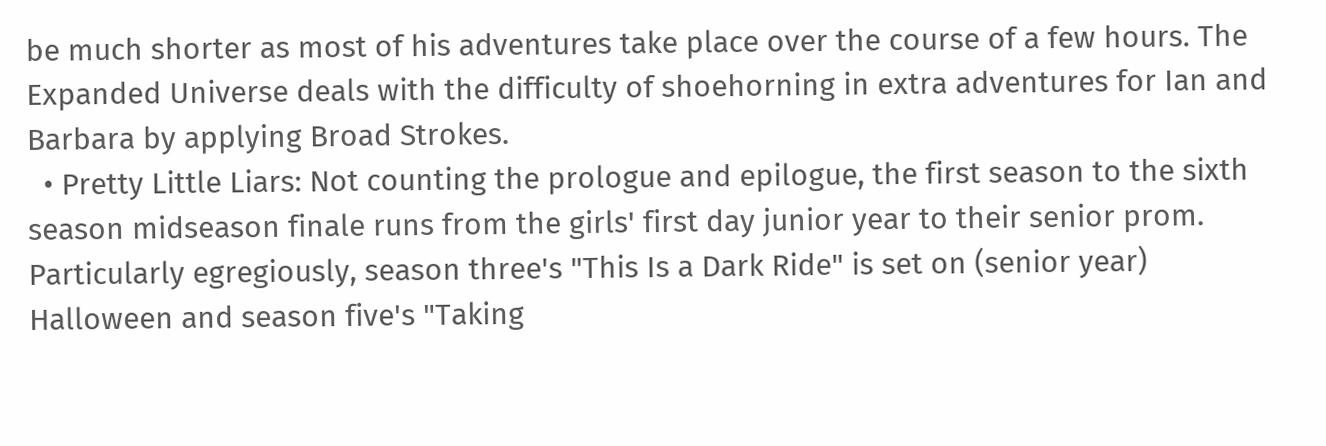be much shorter as most of his adventures take place over the course of a few hours. The Expanded Universe deals with the difficulty of shoehorning in extra adventures for Ian and Barbara by applying Broad Strokes.
  • Pretty Little Liars: Not counting the prologue and epilogue, the first season to the sixth season midseason finale runs from the girls' first day junior year to their senior prom. Particularly egregiously, season three's "This Is a Dark Ride" is set on (senior year) Halloween and season five's "Taking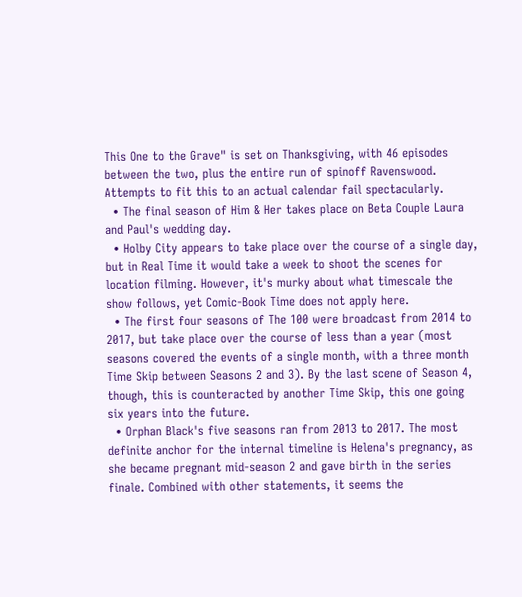This One to the Grave" is set on Thanksgiving, with 46 episodes between the two, plus the entire run of spinoff Ravenswood. Attempts to fit this to an actual calendar fail spectacularly.
  • The final season of Him & Her takes place on Beta Couple Laura and Paul's wedding day.
  • Holby City appears to take place over the course of a single day, but in Real Time it would take a week to shoot the scenes for location filming. However, it's murky about what timescale the show follows, yet Comic-Book Time does not apply here.
  • The first four seasons of The 100 were broadcast from 2014 to 2017, but take place over the course of less than a year (most seasons covered the events of a single month, with a three month Time Skip between Seasons 2 and 3). By the last scene of Season 4, though, this is counteracted by another Time Skip, this one going six years into the future.
  • Orphan Black's five seasons ran from 2013 to 2017. The most definite anchor for the internal timeline is Helena's pregnancy, as she became pregnant mid-season 2 and gave birth in the series finale. Combined with other statements, it seems the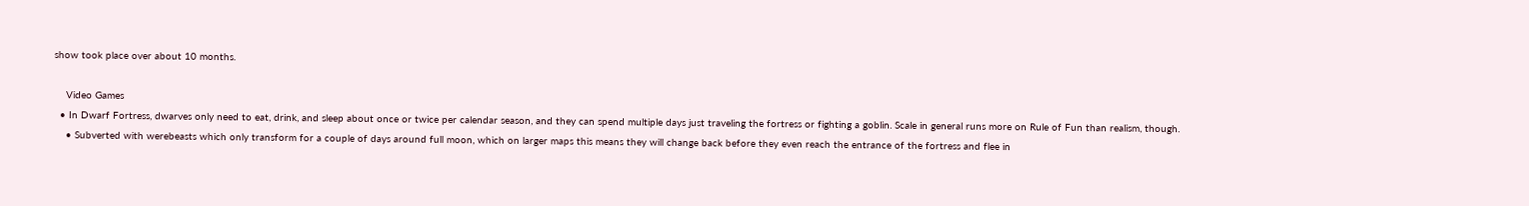show took place over about 10 months.

    Video Games
  • In Dwarf Fortress, dwarves only need to eat, drink, and sleep about once or twice per calendar season, and they can spend multiple days just traveling the fortress or fighting a goblin. Scale in general runs more on Rule of Fun than realism, though.
    • Subverted with werebeasts which only transform for a couple of days around full moon, which on larger maps this means they will change back before they even reach the entrance of the fortress and flee in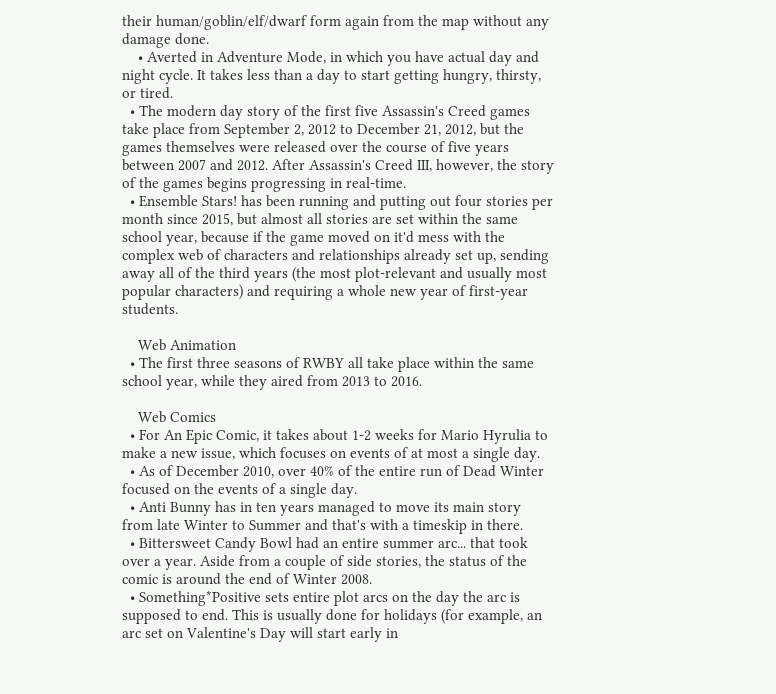their human/goblin/elf/dwarf form again from the map without any damage done.
    • Averted in Adventure Mode, in which you have actual day and night cycle. It takes less than a day to start getting hungry, thirsty, or tired.
  • The modern day story of the first five Assassin's Creed games take place from September 2, 2012 to December 21, 2012, but the games themselves were released over the course of five years between 2007 and 2012. After Assassin's Creed III, however, the story of the games begins progressing in real-time.
  • Ensemble Stars! has been running and putting out four stories per month since 2015, but almost all stories are set within the same school year, because if the game moved on it'd mess with the complex web of characters and relationships already set up, sending away all of the third years (the most plot-relevant and usually most popular characters) and requiring a whole new year of first-year students.

    Web Animation
  • The first three seasons of RWBY all take place within the same school year, while they aired from 2013 to 2016.

    Web Comics
  • For An Epic Comic, it takes about 1-2 weeks for Mario Hyrulia to make a new issue, which focuses on events of at most a single day.
  • As of December 2010, over 40% of the entire run of Dead Winter focused on the events of a single day.
  • Anti Bunny has in ten years managed to move its main story from late Winter to Summer and that's with a timeskip in there.
  • Bittersweet Candy Bowl had an entire summer arc... that took over a year. Aside from a couple of side stories, the status of the comic is around the end of Winter 2008.
  • Something*Positive sets entire plot arcs on the day the arc is supposed to end. This is usually done for holidays (for example, an arc set on Valentine's Day will start early in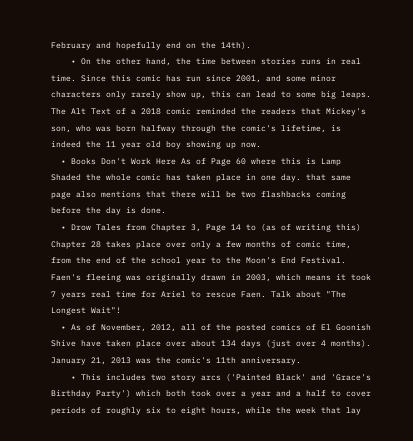February and hopefully end on the 14th).
    • On the other hand, the time between stories runs in real time. Since this comic has run since 2001, and some minor characters only rarely show up, this can lead to some big leaps. The Alt Text of a 2018 comic reminded the readers that Mickey's son, who was born halfway through the comic's lifetime, is indeed the 11 year old boy showing up now.
  • Books Don't Work Here As of Page 60 where this is Lamp Shaded the whole comic has taken place in one day. that same page also mentions that there will be two flashbacks coming before the day is done.
  • Drow Tales from Chapter 3, Page 14 to (as of writing this) Chapter 28 takes place over only a few months of comic time, from the end of the school year to the Moon's End Festival. Faen's fleeing was originally drawn in 2003, which means it took 7 years real time for Ariel to rescue Faen. Talk about "The Longest Wait"!
  • As of November, 2012, all of the posted comics of El Goonish Shive have taken place over about 134 days (just over 4 months). January 21, 2013 was the comic's 11th anniversary.
    • This includes two story arcs ('Painted Black' and 'Grace's Birthday Party') which both took over a year and a half to cover periods of roughly six to eight hours, while the week that lay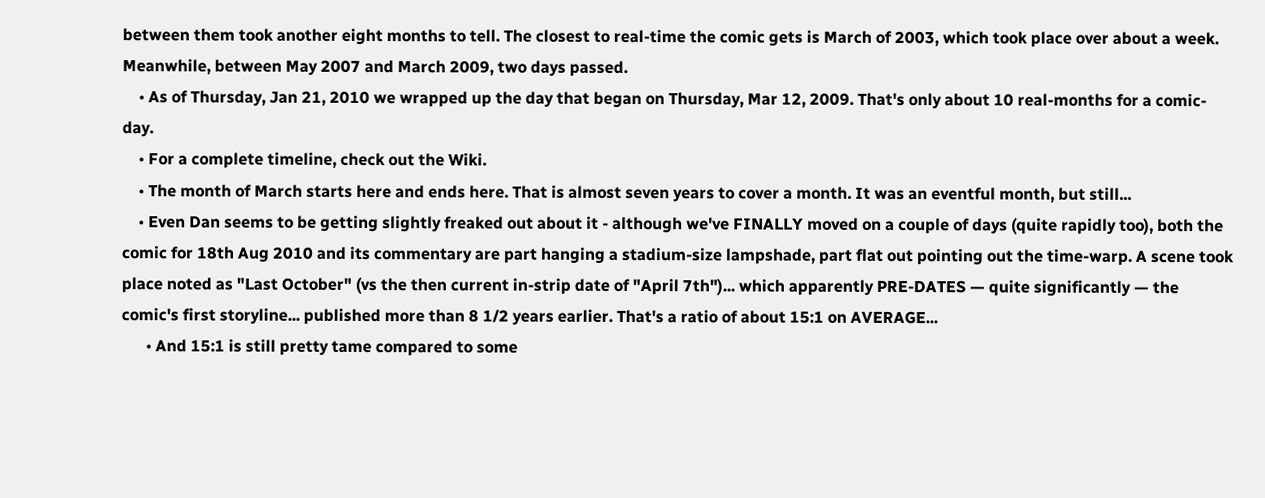between them took another eight months to tell. The closest to real-time the comic gets is March of 2003, which took place over about a week. Meanwhile, between May 2007 and March 2009, two days passed.
    • As of Thursday, Jan 21, 2010 we wrapped up the day that began on Thursday, Mar 12, 2009. That's only about 10 real-months for a comic-day.
    • For a complete timeline, check out the Wiki.
    • The month of March starts here and ends here. That is almost seven years to cover a month. It was an eventful month, but still...
    • Even Dan seems to be getting slightly freaked out about it - although we've FINALLY moved on a couple of days (quite rapidly too), both the comic for 18th Aug 2010 and its commentary are part hanging a stadium-size lampshade, part flat out pointing out the time-warp. A scene took place noted as "Last October" (vs the then current in-strip date of "April 7th")... which apparently PRE-DATES — quite significantly — the comic's first storyline... published more than 8 1/2 years earlier. That's a ratio of about 15:1 on AVERAGE...
      • And 15:1 is still pretty tame compared to some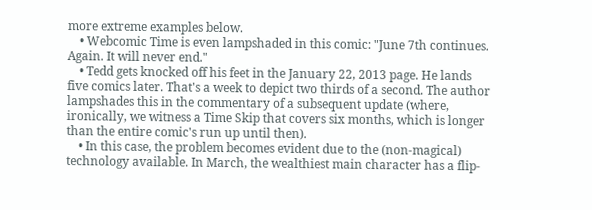more extreme examples below.
    • Webcomic Time is even lampshaded in this comic: "June 7th continues. Again. It will never end."
    • Tedd gets knocked off his feet in the January 22, 2013 page. He lands five comics later. That's a week to depict two thirds of a second. The author lampshades this in the commentary of a subsequent update (where, ironically, we witness a Time Skip that covers six months, which is longer than the entire comic's run up until then).
    • In this case, the problem becomes evident due to the (non-magical) technology available. In March, the wealthiest main character has a flip-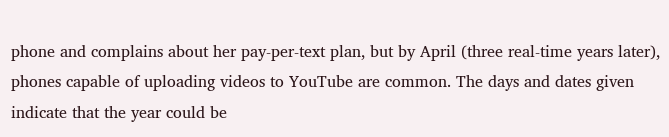phone and complains about her pay-per-text plan, but by April (three real-time years later), phones capable of uploading videos to YouTube are common. The days and dates given indicate that the year could be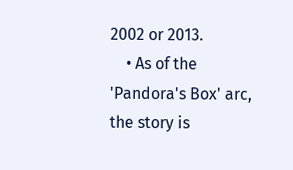2002 or 2013.
    • As of the 'Pandora's Box' arc, the story is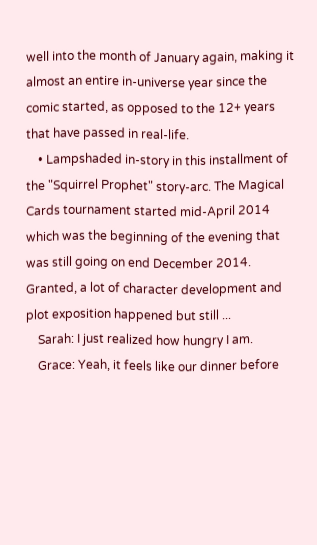well into the month of January again, making it almost an entire in-universe year since the comic started, as opposed to the 12+ years that have passed in real-life.
    • Lampshaded in-story in this installment of the "Squirrel Prophet" story-arc. The Magical Cards tournament started mid-April 2014 which was the beginning of the evening that was still going on end December 2014. Granted, a lot of character development and plot exposition happened but still ...
    Sarah: I just realized how hungry I am.
    Grace: Yeah, it feels like our dinner before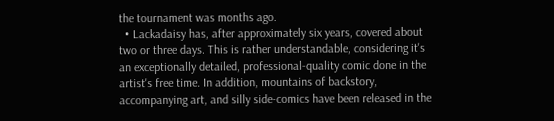the tournament was months ago.
  • Lackadaisy has, after approximately six years, covered about two or three days. This is rather understandable, considering it's an exceptionally detailed, professional-quality comic done in the artist's free time. In addition, mountains of backstory, accompanying art, and silly side-comics have been released in the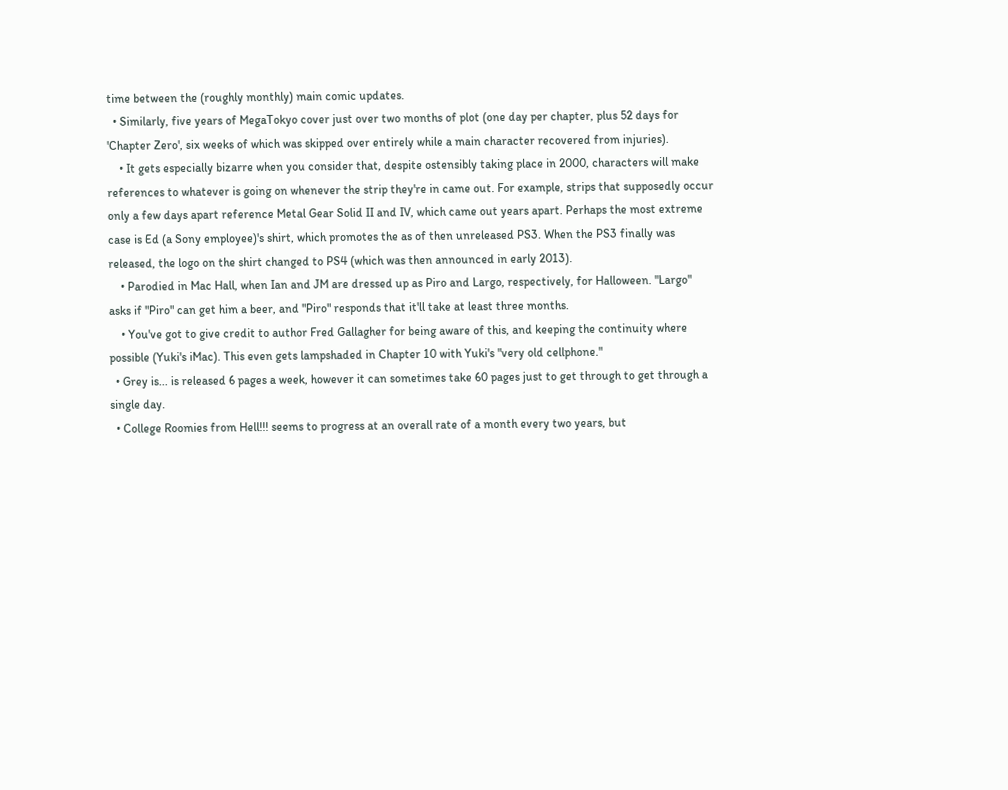time between the (roughly monthly) main comic updates.
  • Similarly, five years of MegaTokyo cover just over two months of plot (one day per chapter, plus 52 days for 'Chapter Zero', six weeks of which was skipped over entirely while a main character recovered from injuries).
    • It gets especially bizarre when you consider that, despite ostensibly taking place in 2000, characters will make references to whatever is going on whenever the strip they're in came out. For example, strips that supposedly occur only a few days apart reference Metal Gear Solid II and IV, which came out years apart. Perhaps the most extreme case is Ed (a Sony employee)'s shirt, which promotes the as of then unreleased PS3. When the PS3 finally was released, the logo on the shirt changed to PS4 (which was then announced in early 2013).
    • Parodied in Mac Hall, when Ian and JM are dressed up as Piro and Largo, respectively, for Halloween. "Largo" asks if "Piro" can get him a beer, and "Piro" responds that it'll take at least three months.
    • You've got to give credit to author Fred Gallagher for being aware of this, and keeping the continuity where possible (Yuki's iMac). This even gets lampshaded in Chapter 10 with Yuki's "very old cellphone."
  • Grey is... is released 6 pages a week, however it can sometimes take 60 pages just to get through to get through a single day.
  • College Roomies from Hell!!! seems to progress at an overall rate of a month every two years, but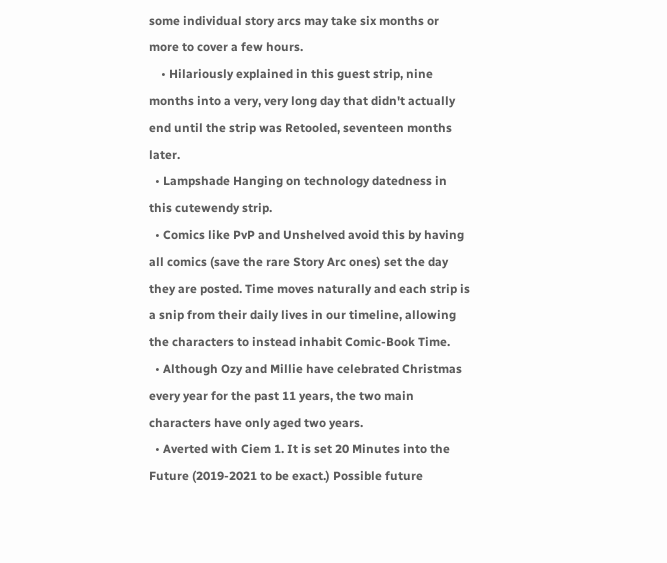some individual story arcs may take six months or more to cover a few hours.
    • Hilariously explained in this guest strip, nine months into a very, very long day that didn't actually end until the strip was Retooled, seventeen months later.
  • Lampshade Hanging on technology datedness in this cutewendy strip.
  • Comics like PvP and Unshelved avoid this by having all comics (save the rare Story Arc ones) set the day they are posted. Time moves naturally and each strip is a snip from their daily lives in our timeline, allowing the characters to instead inhabit Comic-Book Time.
  • Although Ozy and Millie have celebrated Christmas every year for the past 11 years, the two main characters have only aged two years.
  • Averted with Ciem 1. It is set 20 Minutes into the Future (2019-2021 to be exact.) Possible future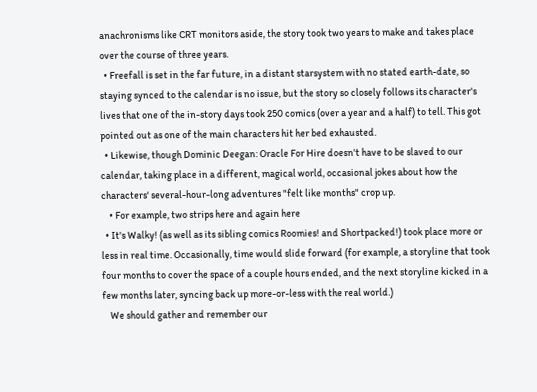anachronisms like CRT monitors aside, the story took two years to make and takes place over the course of three years.
  • Freefall is set in the far future, in a distant starsystem with no stated earth-date, so staying synced to the calendar is no issue, but the story so closely follows its character's lives that one of the in-story days took 250 comics (over a year and a half) to tell. This got pointed out as one of the main characters hit her bed exhausted.
  • Likewise, though Dominic Deegan: Oracle For Hire doesn't have to be slaved to our calendar, taking place in a different, magical world, occasional jokes about how the characters' several-hour-long adventures "felt like months" crop up.
    • For example, two strips here and again here
  • It's Walky! (as well as its sibling comics Roomies! and Shortpacked!) took place more or less in real time. Occasionally, time would slide forward (for example, a storyline that took four months to cover the space of a couple hours ended, and the next storyline kicked in a few months later, syncing back up more-or-less with the real world.)
    We should gather and remember our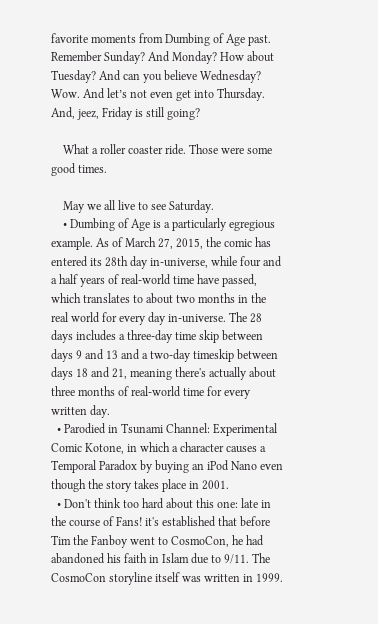favorite moments from Dumbing of Age past. Remember Sunday? And Monday? How about Tuesday? And can you believe Wednesday? Wow. And let’s not even get into Thursday. And, jeez, Friday is still going?

    What a roller coaster ride. Those were some good times.

    May we all live to see Saturday.
    • Dumbing of Age is a particularly egregious example. As of March 27, 2015, the comic has entered its 28th day in-universe, while four and a half years of real-world time have passed, which translates to about two months in the real world for every day in-universe. The 28 days includes a three-day time skip between days 9 and 13 and a two-day timeskip between days 18 and 21, meaning there's actually about three months of real-world time for every written day.
  • Parodied in Tsunami Channel: Experimental Comic Kotone, in which a character causes a Temporal Paradox by buying an iPod Nano even though the story takes place in 2001.
  • Don't think too hard about this one: late in the course of Fans! it's established that before Tim the Fanboy went to CosmoCon, he had abandoned his faith in Islam due to 9/11. The CosmoCon storyline itself was written in 1999.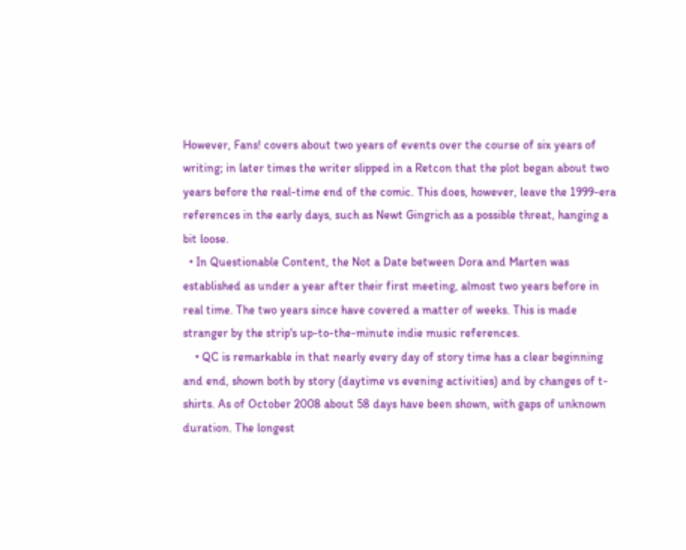However, Fans! covers about two years of events over the course of six years of writing; in later times the writer slipped in a Retcon that the plot began about two years before the real-time end of the comic. This does, however, leave the 1999-era references in the early days, such as Newt Gingrich as a possible threat, hanging a bit loose.
  • In Questionable Content, the Not a Date between Dora and Marten was established as under a year after their first meeting, almost two years before in real time. The two years since have covered a matter of weeks. This is made stranger by the strip's up-to-the-minute indie music references.
    • QC is remarkable in that nearly every day of story time has a clear beginning and end, shown both by story (daytime vs evening activities) and by changes of t-shirts. As of October 2008 about 58 days have been shown, with gaps of unknown duration. The longest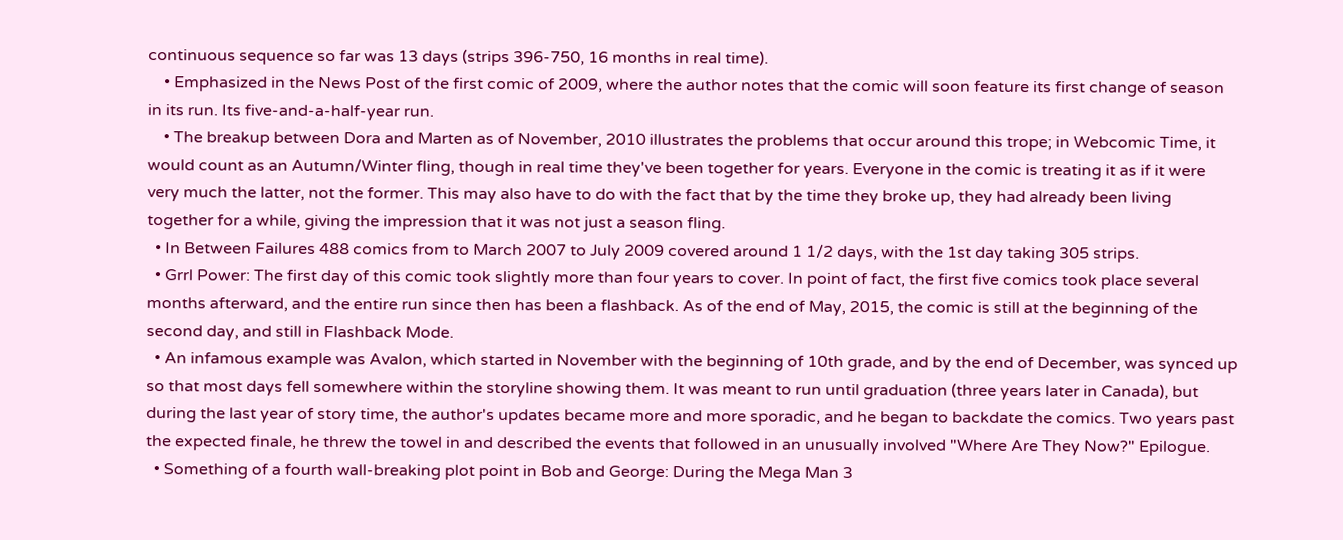continuous sequence so far was 13 days (strips 396-750, 16 months in real time).
    • Emphasized in the News Post of the first comic of 2009, where the author notes that the comic will soon feature its first change of season in its run. Its five-and-a-half-year run.
    • The breakup between Dora and Marten as of November, 2010 illustrates the problems that occur around this trope; in Webcomic Time, it would count as an Autumn/Winter fling, though in real time they've been together for years. Everyone in the comic is treating it as if it were very much the latter, not the former. This may also have to do with the fact that by the time they broke up, they had already been living together for a while, giving the impression that it was not just a season fling.
  • In Between Failures 488 comics from to March 2007 to July 2009 covered around 1 1/2 days, with the 1st day taking 305 strips.
  • Grrl Power: The first day of this comic took slightly more than four years to cover. In point of fact, the first five comics took place several months afterward, and the entire run since then has been a flashback. As of the end of May, 2015, the comic is still at the beginning of the second day, and still in Flashback Mode.
  • An infamous example was Avalon, which started in November with the beginning of 10th grade, and by the end of December, was synced up so that most days fell somewhere within the storyline showing them. It was meant to run until graduation (three years later in Canada), but during the last year of story time, the author's updates became more and more sporadic, and he began to backdate the comics. Two years past the expected finale, he threw the towel in and described the events that followed in an unusually involved "Where Are They Now?" Epilogue.
  • Something of a fourth wall-breaking plot point in Bob and George: During the Mega Man 3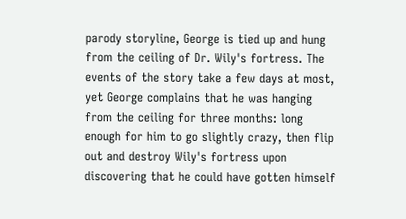parody storyline, George is tied up and hung from the ceiling of Dr. Wily's fortress. The events of the story take a few days at most, yet George complains that he was hanging from the ceiling for three months: long enough for him to go slightly crazy, then flip out and destroy Wily's fortress upon discovering that he could have gotten himself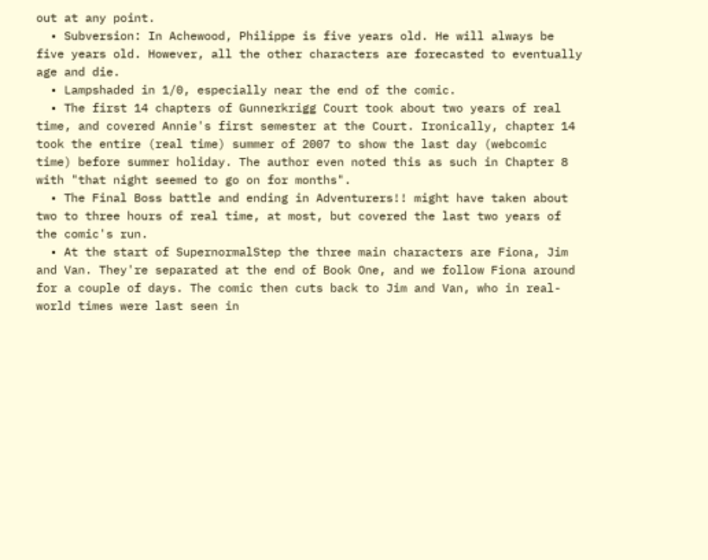out at any point.
  • Subversion: In Achewood, Philippe is five years old. He will always be five years old. However, all the other characters are forecasted to eventually age and die.
  • Lampshaded in 1/0, especially near the end of the comic.
  • The first 14 chapters of Gunnerkrigg Court took about two years of real time, and covered Annie's first semester at the Court. Ironically, chapter 14 took the entire (real time) summer of 2007 to show the last day (webcomic time) before summer holiday. The author even noted this as such in Chapter 8 with "that night seemed to go on for months".
  • The Final Boss battle and ending in Adventurers!! might have taken about two to three hours of real time, at most, but covered the last two years of the comic's run.
  • At the start of SupernormalStep the three main characters are Fiona, Jim and Van. They're separated at the end of Book One, and we follow Fiona around for a couple of days. The comic then cuts back to Jim and Van, who in real-world times were last seen in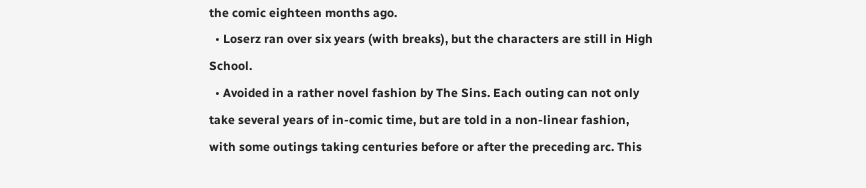the comic eighteen months ago.
  • Loserz ran over six years (with breaks), but the characters are still in High School.
  • Avoided in a rather novel fashion by The Sins. Each outing can not only take several years of in-comic time, but are told in a non-linear fashion, with some outings taking centuries before or after the preceding arc. This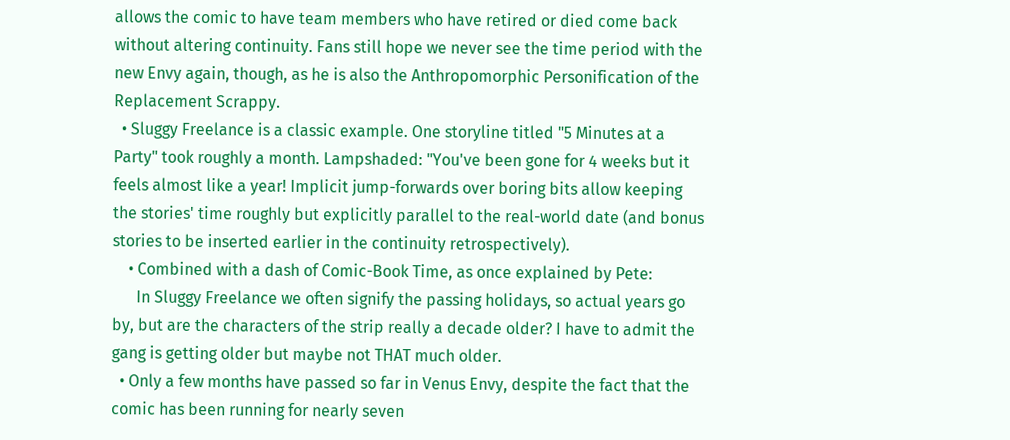allows the comic to have team members who have retired or died come back without altering continuity. Fans still hope we never see the time period with the new Envy again, though, as he is also the Anthropomorphic Personification of the Replacement Scrappy.
  • Sluggy Freelance is a classic example. One storyline titled "5 Minutes at a Party" took roughly a month. Lampshaded: "You've been gone for 4 weeks but it feels almost like a year! Implicit jump-forwards over boring bits allow keeping the stories' time roughly but explicitly parallel to the real-world date (and bonus stories to be inserted earlier in the continuity retrospectively).
    • Combined with a dash of Comic-Book Time, as once explained by Pete:
      In Sluggy Freelance we often signify the passing holidays, so actual years go by, but are the characters of the strip really a decade older? I have to admit the gang is getting older but maybe not THAT much older.
  • Only a few months have passed so far in Venus Envy, despite the fact that the comic has been running for nearly seven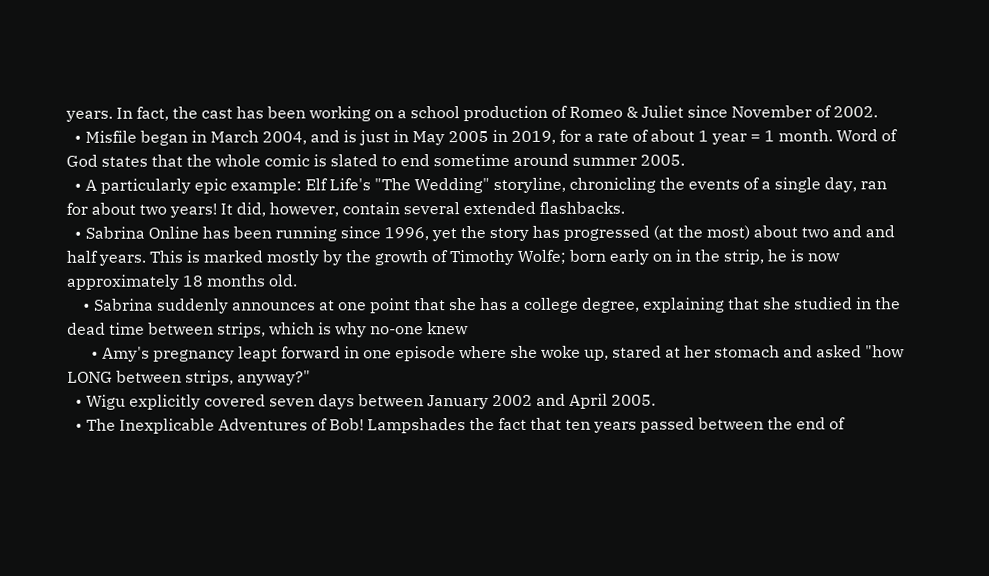years. In fact, the cast has been working on a school production of Romeo & Juliet since November of 2002.
  • Misfile began in March 2004, and is just in May 2005 in 2019, for a rate of about 1 year = 1 month. Word of God states that the whole comic is slated to end sometime around summer 2005.
  • A particularly epic example: Elf Life's "The Wedding" storyline, chronicling the events of a single day, ran for about two years! It did, however, contain several extended flashbacks.
  • Sabrina Online has been running since 1996, yet the story has progressed (at the most) about two and and half years. This is marked mostly by the growth of Timothy Wolfe; born early on in the strip, he is now approximately 18 months old.
    • Sabrina suddenly announces at one point that she has a college degree, explaining that she studied in the dead time between strips, which is why no-one knew
      • Amy's pregnancy leapt forward in one episode where she woke up, stared at her stomach and asked "how LONG between strips, anyway?"
  • Wigu explicitly covered seven days between January 2002 and April 2005.
  • The Inexplicable Adventures of Bob! Lampshades the fact that ten years passed between the end of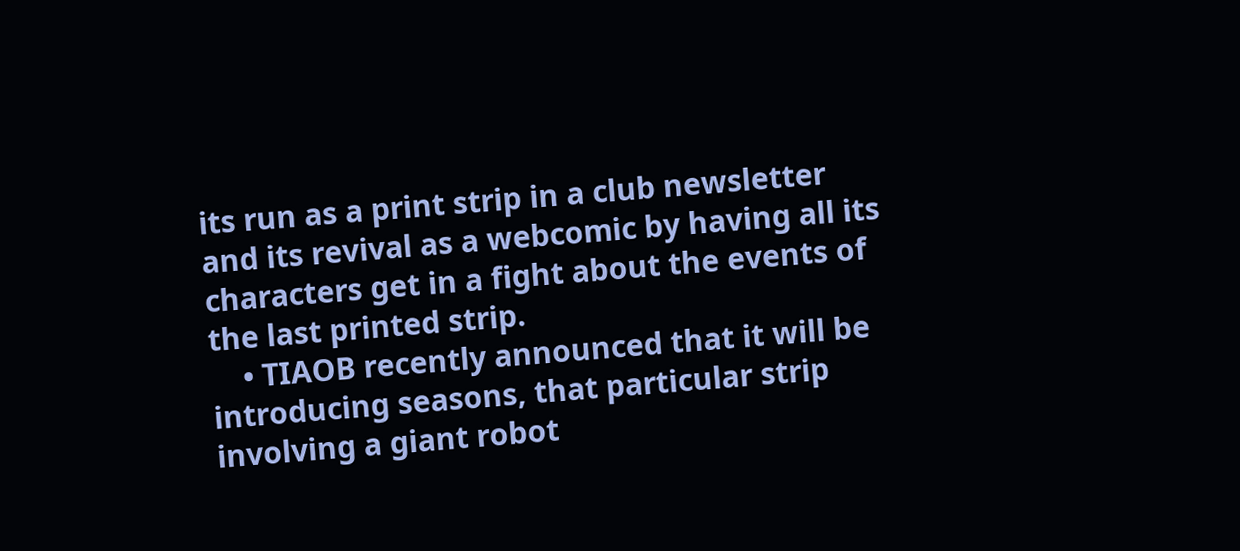its run as a print strip in a club newsletter and its revival as a webcomic by having all its characters get in a fight about the events of the last printed strip.
    • TIAOB recently announced that it will be introducing seasons, that particular strip involving a giant robot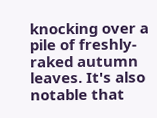knocking over a pile of freshly-raked autumn leaves. It's also notable that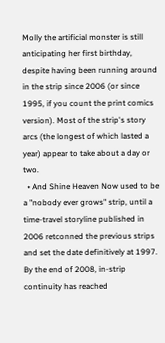Molly the artificial monster is still anticipating her first birthday, despite having been running around in the strip since 2006 (or since 1995, if you count the print comics version). Most of the strip's story arcs (the longest of which lasted a year) appear to take about a day or two.
  • And Shine Heaven Now used to be a "nobody ever grows" strip, until a time-travel storyline published in 2006 retconned the previous strips and set the date definitively at 1997. By the end of 2008, in-strip continuity has reached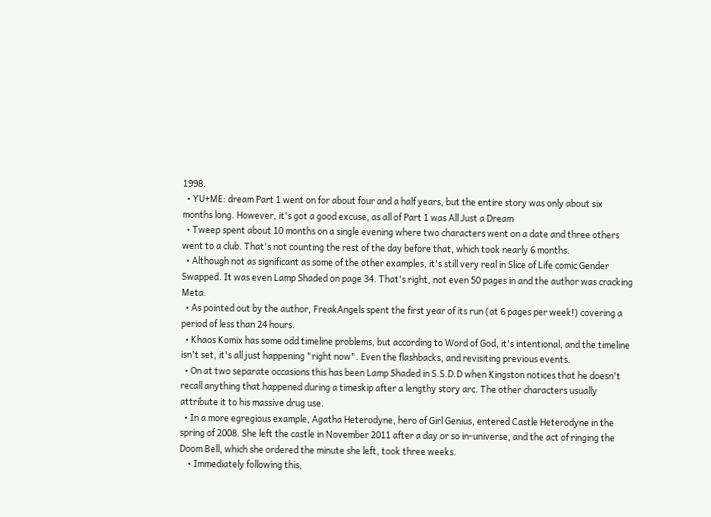1998.
  • YU+ME: dream Part 1 went on for about four and a half years, but the entire story was only about six months long. However, it's got a good excuse, as all of Part 1 was All Just a Dream
  • Tweep spent about 10 months on a single evening where two characters went on a date and three others went to a club. That's not counting the rest of the day before that, which took nearly 6 months.
  • Although not as significant as some of the other examples, it's still very real in Slice of Life comic Gender Swapped. It was even Lamp Shaded on page 34. That's right, not even 50 pages in and the author was cracking Meta.
  • As pointed out by the author, FreakAngels spent the first year of its run (at 6 pages per week!) covering a period of less than 24 hours.
  • Khaos Komix has some odd timeline problems, but according to Word of God, it's intentional, and the timeline isn't set, it's all just happening "right now". Even the flashbacks, and revisiting previous events.
  • On at two separate occasions this has been Lamp Shaded in S.S.D.D when Kingston notices that he doesn't recall anything that happened during a timeskip after a lengthy story arc. The other characters usually attribute it to his massive drug use.
  • In a more egregious example, Agatha Heterodyne, hero of Girl Genius, entered Castle Heterodyne in the spring of 2008. She left the castle in November 2011 after a day or so in-universe, and the act of ringing the Doom Bell, which she ordered the minute she left, took three weeks.
    • Immediately following this,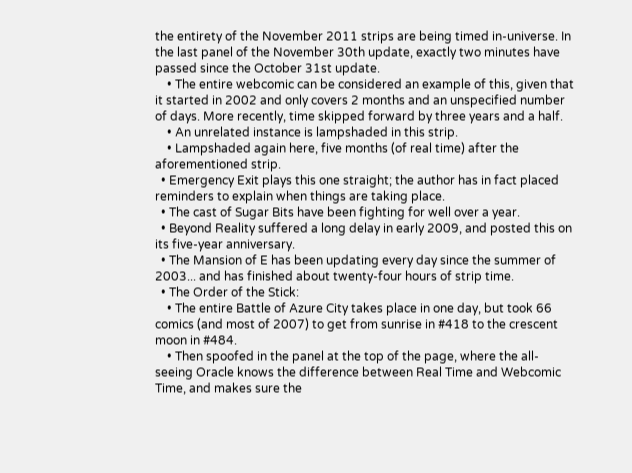the entirety of the November 2011 strips are being timed in-universe. In the last panel of the November 30th update, exactly two minutes have passed since the October 31st update.
    • The entire webcomic can be considered an example of this, given that it started in 2002 and only covers 2 months and an unspecified number of days. More recently, time skipped forward by three years and a half.
    • An unrelated instance is lampshaded in this strip.
    • Lampshaded again here, five months (of real time) after the aforementioned strip.
  • Emergency Exit plays this one straight; the author has in fact placed reminders to explain when things are taking place.
  • The cast of Sugar Bits have been fighting for well over a year.
  • Beyond Reality suffered a long delay in early 2009, and posted this on its five-year anniversary.
  • The Mansion of E has been updating every day since the summer of 2003... and has finished about twenty-four hours of strip time.
  • The Order of the Stick:
    • The entire Battle of Azure City takes place in one day, but took 66 comics (and most of 2007) to get from sunrise in #418 to the crescent moon in #484.
    • Then spoofed in the panel at the top of the page, where the all-seeing Oracle knows the difference between Real Time and Webcomic Time, and makes sure the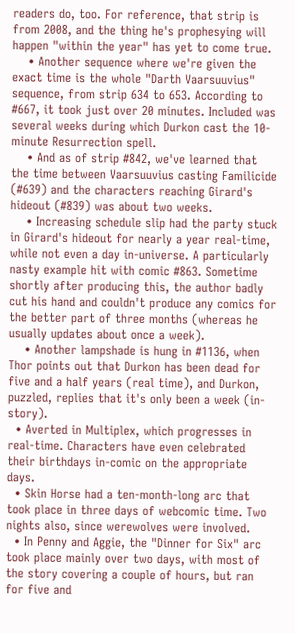readers do, too. For reference, that strip is from 2008, and the thing he's prophesying will happen "within the year" has yet to come true.
    • Another sequence where we're given the exact time is the whole "Darth Vaarsuuvius" sequence, from strip 634 to 653. According to #667, it took just over 20 minutes. Included was several weeks during which Durkon cast the 10-minute Resurrection spell.
    • And as of strip #842, we've learned that the time between Vaarsuuvius casting Familicide (#639) and the characters reaching Girard's hideout (#839) was about two weeks.
    • Increasing schedule slip had the party stuck in Girard's hideout for nearly a year real-time, while not even a day in-universe. A particularly nasty example hit with comic #863. Sometime shortly after producing this, the author badly cut his hand and couldn't produce any comics for the better part of three months (whereas he usually updates about once a week).
    • Another lampshade is hung in #1136, when Thor points out that Durkon has been dead for five and a half years (real time), and Durkon, puzzled, replies that it's only been a week (in-story).
  • Averted in Multiplex, which progresses in real-time. Characters have even celebrated their birthdays in-comic on the appropriate days.
  • Skin Horse had a ten-month-long arc that took place in three days of webcomic time. Two nights also, since werewolves were involved.
  • In Penny and Aggie, the "Dinner for Six" arc took place mainly over two days, with most of the story covering a couple of hours, but ran for five and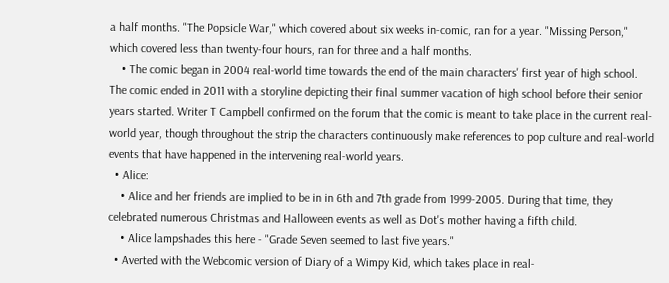a half months. "The Popsicle War," which covered about six weeks in-comic, ran for a year. "Missing Person," which covered less than twenty-four hours, ran for three and a half months.
    • The comic began in 2004 real-world time towards the end of the main characters' first year of high school. The comic ended in 2011 with a storyline depicting their final summer vacation of high school before their senior years started. Writer T Campbell confirmed on the forum that the comic is meant to take place in the current real-world year, though throughout the strip the characters continuously make references to pop culture and real-world events that have happened in the intervening real-world years.
  • Alice:
    • Alice and her friends are implied to be in in 6th and 7th grade from 1999-2005. During that time, they celebrated numerous Christmas and Halloween events as well as Dot's mother having a fifth child.
    • Alice lampshades this here - "Grade Seven seemed to last five years."
  • Averted with the Webcomic version of Diary of a Wimpy Kid, which takes place in real-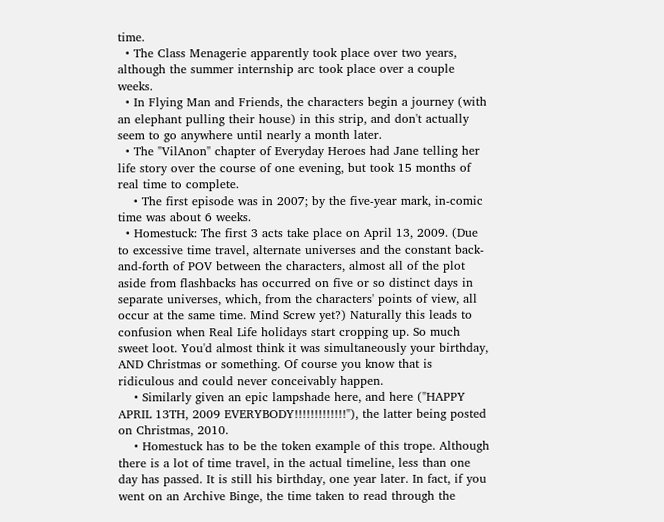time.
  • The Class Menagerie apparently took place over two years, although the summer internship arc took place over a couple weeks.
  • In Flying Man and Friends, the characters begin a journey (with an elephant pulling their house) in this strip, and don't actually seem to go anywhere until nearly a month later.
  • The "VilAnon" chapter of Everyday Heroes had Jane telling her life story over the course of one evening, but took 15 months of real time to complete.
    • The first episode was in 2007; by the five-year mark, in-comic time was about 6 weeks.
  • Homestuck: The first 3 acts take place on April 13, 2009. (Due to excessive time travel, alternate universes and the constant back-and-forth of POV between the characters, almost all of the plot aside from flashbacks has occurred on five or so distinct days in separate universes, which, from the characters' points of view, all occur at the same time. Mind Screw yet?) Naturally this leads to confusion when Real Life holidays start cropping up. So much sweet loot. You'd almost think it was simultaneously your birthday, AND Christmas or something. Of course you know that is ridiculous and could never conceivably happen.
    • Similarly given an epic lampshade here, and here ("HAPPY APRIL 13TH, 2009 EVERYBODY!!!!!!!!!!!!!"), the latter being posted on Christmas, 2010.
    • Homestuck has to be the token example of this trope. Although there is a lot of time travel, in the actual timeline, less than one day has passed. It is still his birthday, one year later. In fact, if you went on an Archive Binge, the time taken to read through the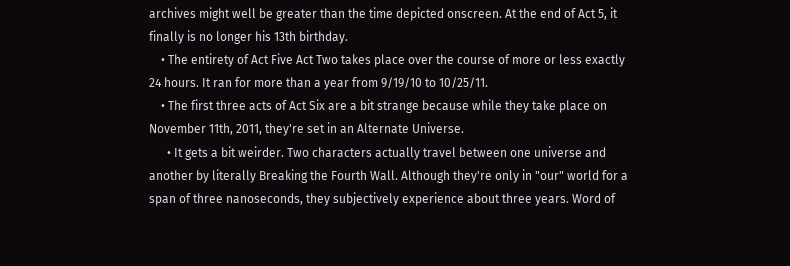archives might well be greater than the time depicted onscreen. At the end of Act 5, it finally is no longer his 13th birthday.
    • The entirety of Act Five Act Two takes place over the course of more or less exactly 24 hours. It ran for more than a year from 9/19/10 to 10/25/11.
    • The first three acts of Act Six are a bit strange because while they take place on November 11th, 2011, they're set in an Alternate Universe.
      • It gets a bit weirder. Two characters actually travel between one universe and another by literally Breaking the Fourth Wall. Although they're only in "our" world for a span of three nanoseconds, they subjectively experience about three years. Word of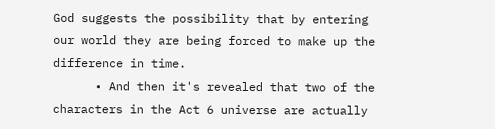God suggests the possibility that by entering our world they are being forced to make up the difference in time.
      • And then it's revealed that two of the characters in the Act 6 universe are actually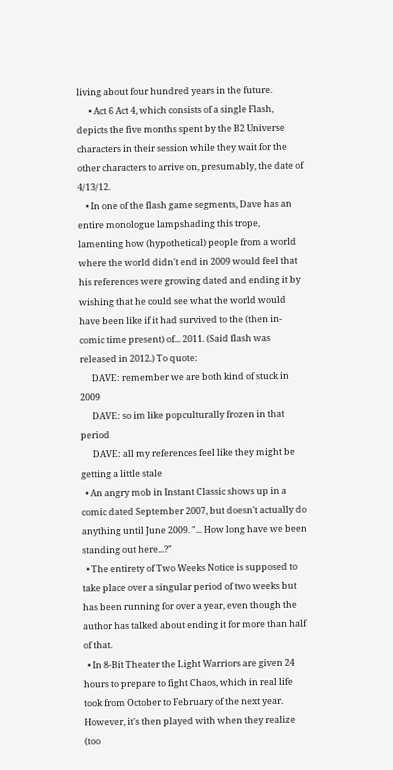living about four hundred years in the future.
      • Act 6 Act 4, which consists of a single Flash, depicts the five months spent by the B2 Universe characters in their session while they wait for the other characters to arrive on, presumably, the date of 4/13/12.
    • In one of the flash game segments, Dave has an entire monologue lampshading this trope, lamenting how (hypothetical) people from a world where the world didn't end in 2009 would feel that his references were growing dated and ending it by wishing that he could see what the world would have been like if it had survived to the (then in-comic time present) of... 2011. (Said flash was released in 2012.) To quote:
      DAVE: remember we are both kind of stuck in 2009
      DAVE: so im like popculturally frozen in that period
      DAVE: all my references feel like they might be getting a little stale
  • An angry mob in Instant Classic shows up in a comic dated September 2007, but doesn't actually do anything until June 2009. "... How long have we been standing out here...?"
  • The entirety of Two Weeks Notice is supposed to take place over a singular period of two weeks but has been running for over a year, even though the author has talked about ending it for more than half of that.
  • In 8-Bit Theater the Light Warriors are given 24 hours to prepare to fight Chaos, which in real life took from October to February of the next year. However, it's then played with when they realize (too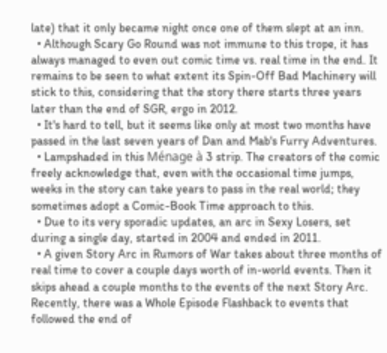late) that it only became night once one of them slept at an inn.
  • Although Scary Go Round was not immune to this trope, it has always managed to even out comic time vs. real time in the end. It remains to be seen to what extent its Spin-Off Bad Machinery will stick to this, considering that the story there starts three years later than the end of SGR, ergo in 2012.
  • It's hard to tell, but it seems like only at most two months have passed in the last seven years of Dan and Mab's Furry Adventures.
  • Lampshaded in this Ménage à 3 strip. The creators of the comic freely acknowledge that, even with the occasional time jumps, weeks in the story can take years to pass in the real world; they sometimes adopt a Comic-Book Time approach to this.
  • Due to its very sporadic updates, an arc in Sexy Losers, set during a single day, started in 2004 and ended in 2011.
  • A given Story Arc in Rumors of War takes about three months of real time to cover a couple days worth of in-world events. Then it skips ahead a couple months to the events of the next Story Arc. Recently, there was a Whole Episode Flashback to events that followed the end of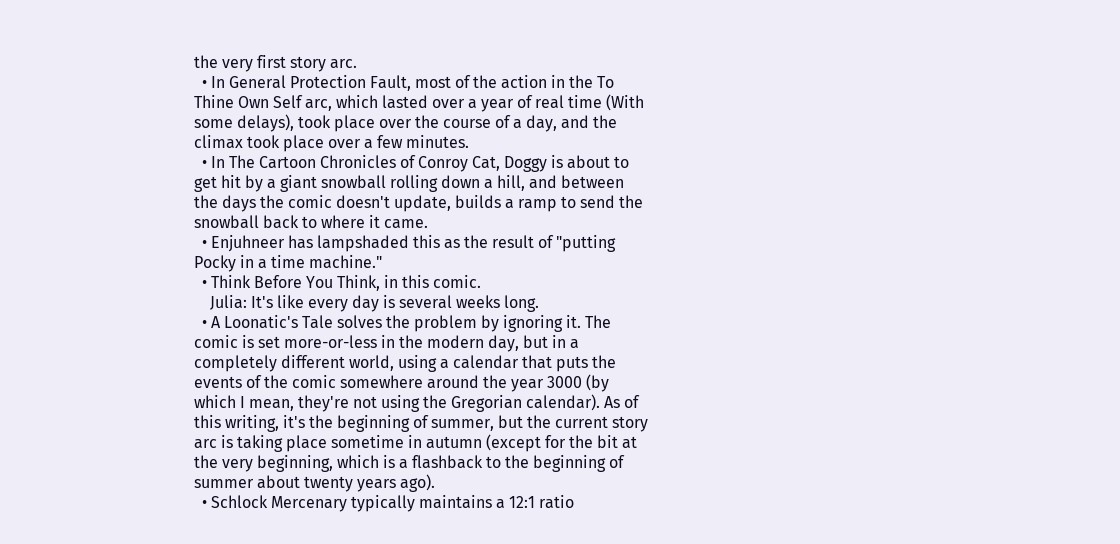the very first story arc.
  • In General Protection Fault, most of the action in the To Thine Own Self arc, which lasted over a year of real time (With some delays), took place over the course of a day, and the climax took place over a few minutes.
  • In The Cartoon Chronicles of Conroy Cat, Doggy is about to get hit by a giant snowball rolling down a hill, and between the days the comic doesn't update, builds a ramp to send the snowball back to where it came.
  • Enjuhneer has lampshaded this as the result of "putting Pocky in a time machine."
  • Think Before You Think, in this comic.
    Julia: It's like every day is several weeks long.
  • A Loonatic's Tale solves the problem by ignoring it. The comic is set more-or-less in the modern day, but in a completely different world, using a calendar that puts the events of the comic somewhere around the year 3000 (by which I mean, they're not using the Gregorian calendar). As of this writing, it's the beginning of summer, but the current story arc is taking place sometime in autumn (except for the bit at the very beginning, which is a flashback to the beginning of summer about twenty years ago).
  • Schlock Mercenary typically maintains a 12:1 ratio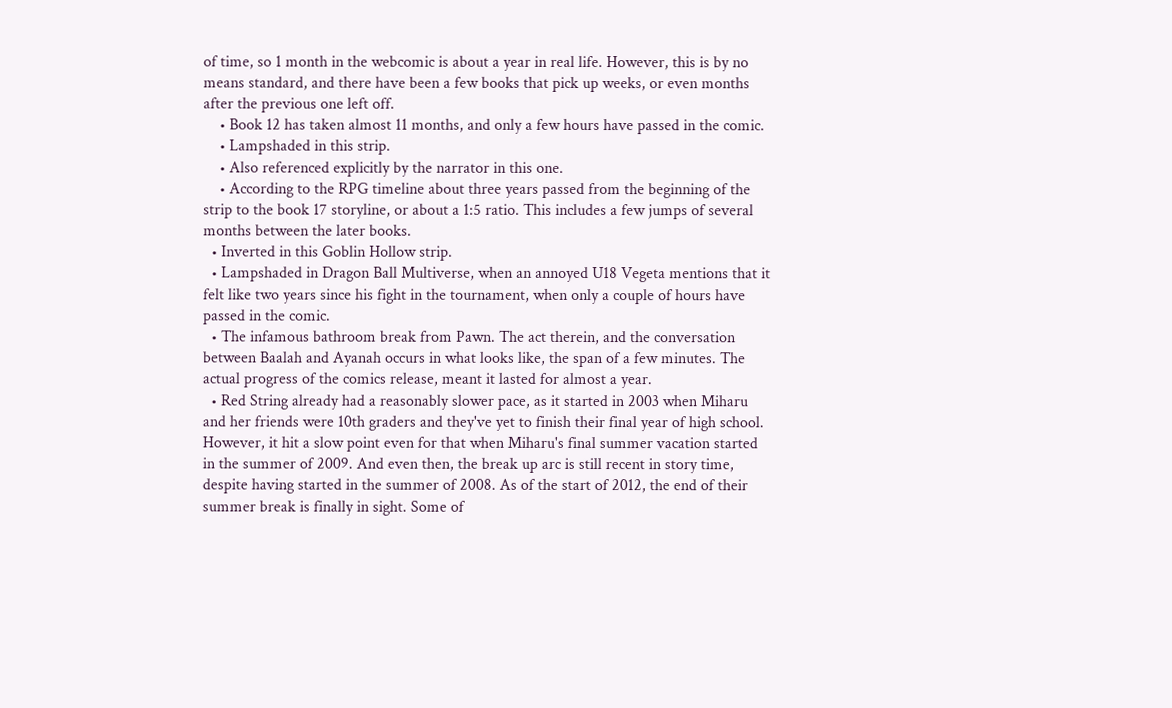of time, so 1 month in the webcomic is about a year in real life. However, this is by no means standard, and there have been a few books that pick up weeks, or even months after the previous one left off.
    • Book 12 has taken almost 11 months, and only a few hours have passed in the comic.
    • Lampshaded in this strip.
    • Also referenced explicitly by the narrator in this one.
    • According to the RPG timeline about three years passed from the beginning of the strip to the book 17 storyline, or about a 1:5 ratio. This includes a few jumps of several months between the later books.
  • Inverted in this Goblin Hollow strip.
  • Lampshaded in Dragon Ball Multiverse, when an annoyed U18 Vegeta mentions that it felt like two years since his fight in the tournament, when only a couple of hours have passed in the comic.
  • The infamous bathroom break from Pawn. The act therein, and the conversation between Baalah and Ayanah occurs in what looks like, the span of a few minutes. The actual progress of the comics release, meant it lasted for almost a year.
  • Red String already had a reasonably slower pace, as it started in 2003 when Miharu and her friends were 10th graders and they've yet to finish their final year of high school. However, it hit a slow point even for that when Miharu's final summer vacation started in the summer of 2009. And even then, the break up arc is still recent in story time, despite having started in the summer of 2008. As of the start of 2012, the end of their summer break is finally in sight. Some of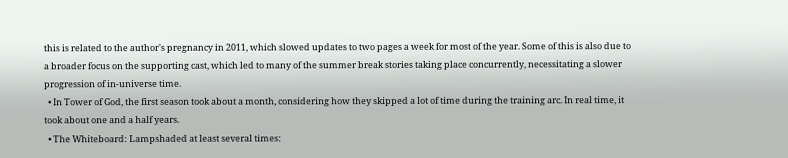this is related to the author's pregnancy in 2011, which slowed updates to two pages a week for most of the year. Some of this is also due to a broader focus on the supporting cast, which led to many of the summer break stories taking place concurrently, necessitating a slower progression of in-universe time.
  • In Tower of God, the first season took about a month, considering how they skipped a lot of time during the training arc. In real time, it took about one and a half years.
  • The Whiteboard: Lampshaded at least several times: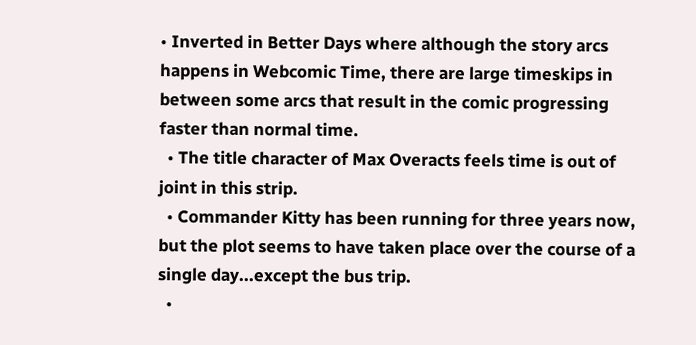• Inverted in Better Days where although the story arcs happens in Webcomic Time, there are large timeskips in between some arcs that result in the comic progressing faster than normal time.
  • The title character of Max Overacts feels time is out of joint in this strip.
  • Commander Kitty has been running for three years now, but the plot seems to have taken place over the course of a single day...except the bus trip.
  •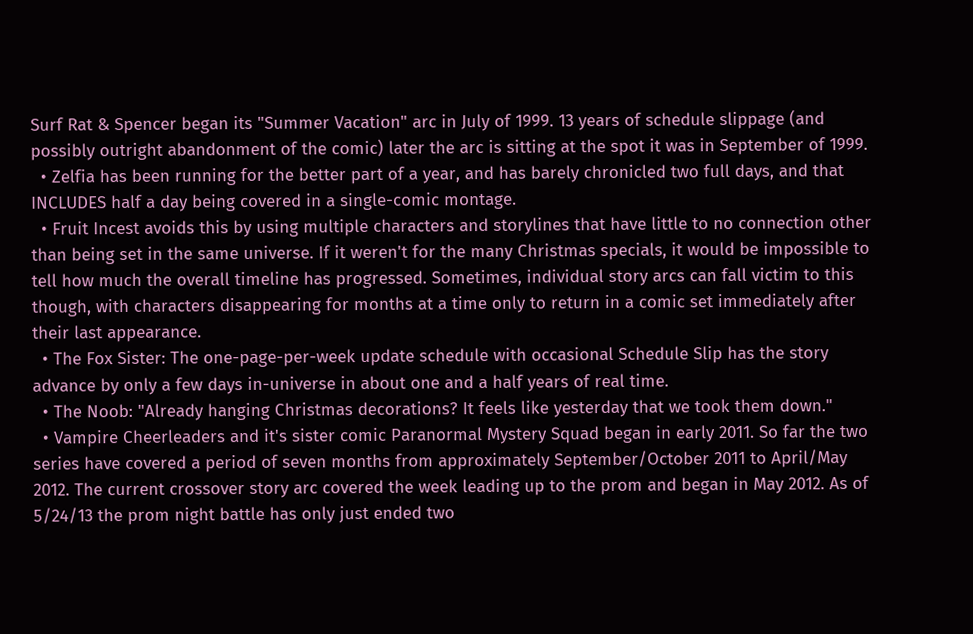Surf Rat & Spencer began its "Summer Vacation" arc in July of 1999. 13 years of schedule slippage (and possibly outright abandonment of the comic) later the arc is sitting at the spot it was in September of 1999.
  • Zelfia has been running for the better part of a year, and has barely chronicled two full days, and that INCLUDES half a day being covered in a single-comic montage.
  • Fruit Incest avoids this by using multiple characters and storylines that have little to no connection other than being set in the same universe. If it weren't for the many Christmas specials, it would be impossible to tell how much the overall timeline has progressed. Sometimes, individual story arcs can fall victim to this though, with characters disappearing for months at a time only to return in a comic set immediately after their last appearance.
  • The Fox Sister: The one-page-per-week update schedule with occasional Schedule Slip has the story advance by only a few days in-universe in about one and a half years of real time.
  • The Noob: "Already hanging Christmas decorations? It feels like yesterday that we took them down."
  • Vampire Cheerleaders and it's sister comic Paranormal Mystery Squad began in early 2011. So far the two series have covered a period of seven months from approximately September/October 2011 to April/May 2012. The current crossover story arc covered the week leading up to the prom and began in May 2012. As of 5/24/13 the prom night battle has only just ended two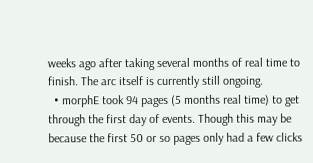weeks ago after taking several months of real time to finish. The arc itself is currently still ongoing.
  • morphE took 94 pages (5 months real time) to get through the first day of events. Though this may be because the first 50 or so pages only had a few clicks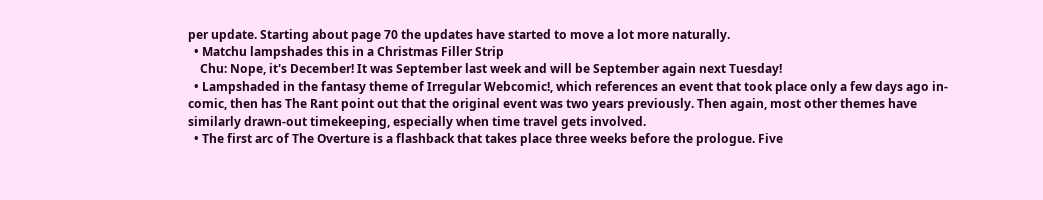per update. Starting about page 70 the updates have started to move a lot more naturally.
  • Matchu lampshades this in a Christmas Filler Strip
    Chu: Nope, it's December! It was September last week and will be September again next Tuesday!
  • Lampshaded in the fantasy theme of Irregular Webcomic!, which references an event that took place only a few days ago in-comic, then has The Rant point out that the original event was two years previously. Then again, most other themes have similarly drawn-out timekeeping, especially when time travel gets involved.
  • The first arc of The Overture is a flashback that takes place three weeks before the prologue. Five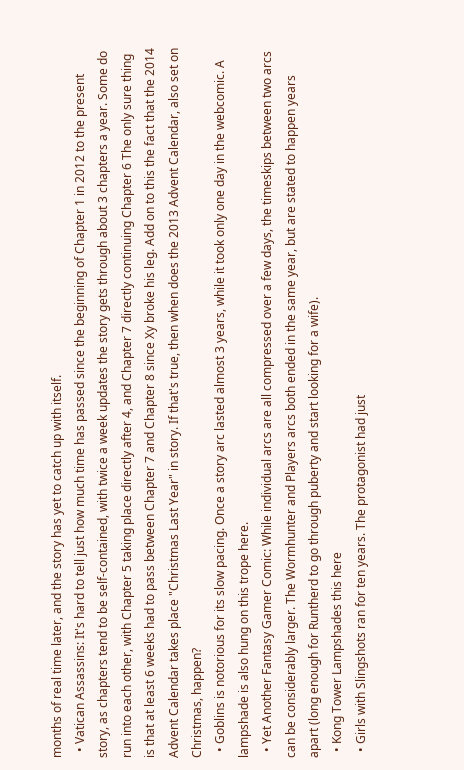months of real time later, and the story has yet to catch up with itself.
  • Vatican Assassins: It's hard to tell just how much time has passed since the beginning of Chapter 1 in 2012 to the present story, as chapters tend to be self-contained, with twice a week updates the story gets through about 3 chapters a year. Some do run into each other, with Chapter 5 taking place directly after 4, and Chapter 7 directly continuing Chapter 6 The only sure thing is that at least 6 weeks had to pass between Chapter 7 and Chapter 8 since Xy broke his leg. Add on to this the fact that the 2014 Advent Calendar takes place "Christmas Last Year" in story. If that's true, then when does the 2013 Advent Calendar, also set on Christmas, happen?
  • Goblins is notorious for its slow pacing. Once a story arc lasted almost 3 years, while it took only one day in the webcomic. A lampshade is also hung on this trope here.
  • Yet Another Fantasy Gamer Comic: While individual arcs are all compressed over a few days, the timeskips between two arcs can be considerably larger. The Wormhunter and Players arcs both ended in the same year, but are stated to happen years apart (long enough for Runtherd to go through puberty and start looking for a wife).
  • Kong Tower Lampshades this here
  • Girls with Slingshots ran for ten years. The protagonist had just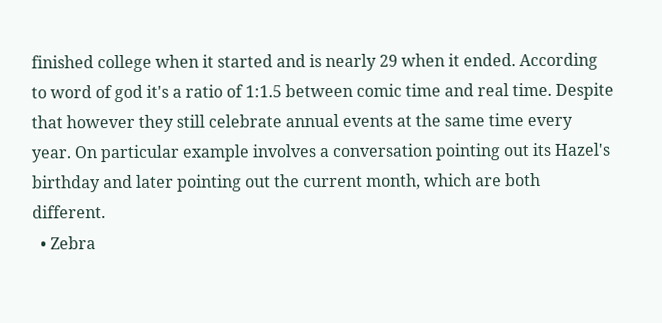finished college when it started and is nearly 29 when it ended. According to word of god it's a ratio of 1:1.5 between comic time and real time. Despite that however they still celebrate annual events at the same time every year. On particular example involves a conversation pointing out its Hazel's birthday and later pointing out the current month, which are both different.
  • Zebra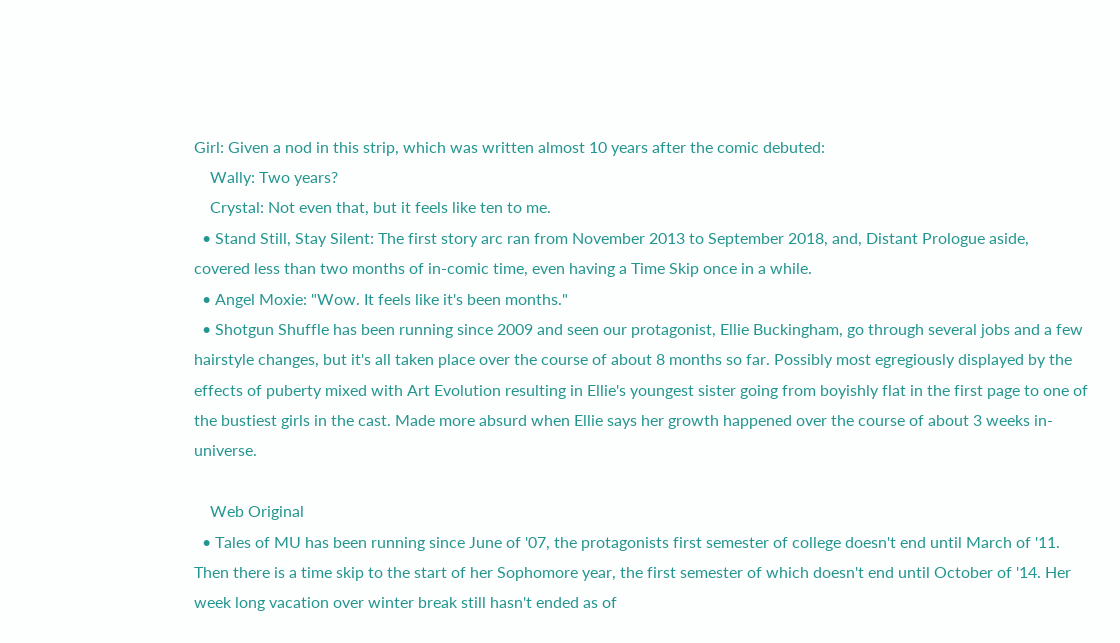Girl: Given a nod in this strip, which was written almost 10 years after the comic debuted:
    Wally: Two years?
    Crystal: Not even that, but it feels like ten to me.
  • Stand Still, Stay Silent: The first story arc ran from November 2013 to September 2018, and, Distant Prologue aside, covered less than two months of in-comic time, even having a Time Skip once in a while.
  • Angel Moxie: "Wow. It feels like it's been months."
  • Shotgun Shuffle has been running since 2009 and seen our protagonist, Ellie Buckingham, go through several jobs and a few hairstyle changes, but it's all taken place over the course of about 8 months so far. Possibly most egregiously displayed by the effects of puberty mixed with Art Evolution resulting in Ellie's youngest sister going from boyishly flat in the first page to one of the bustiest girls in the cast. Made more absurd when Ellie says her growth happened over the course of about 3 weeks in-universe.

    Web Original
  • Tales of MU has been running since June of '07, the protagonists first semester of college doesn't end until March of '11. Then there is a time skip to the start of her Sophomore year, the first semester of which doesn't end until October of '14. Her week long vacation over winter break still hasn't ended as of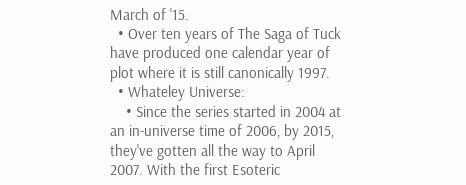March of '15.
  • Over ten years of The Saga of Tuck have produced one calendar year of plot where it is still canonically 1997.
  • Whateley Universe:
    • Since the series started in 2004 at an in-universe time of 2006, by 2015, they've gotten all the way to April 2007. With the first Esoteric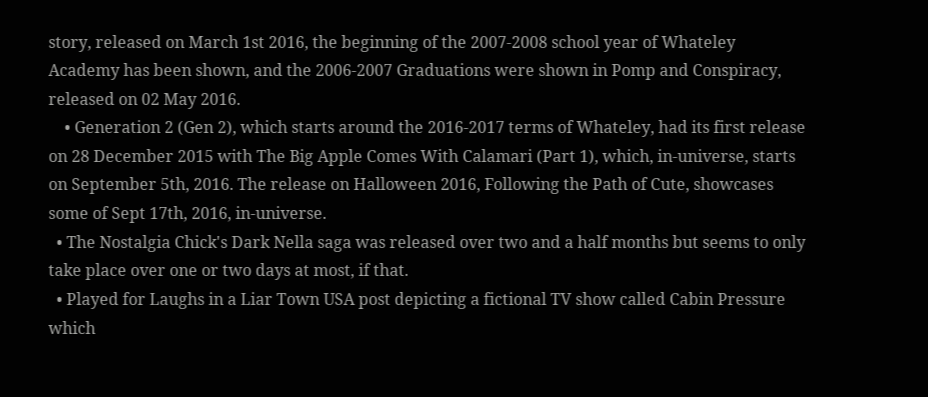story, released on March 1st 2016, the beginning of the 2007-2008 school year of Whateley Academy has been shown, and the 2006-2007 Graduations were shown in Pomp and Conspiracy, released on 02 May 2016.
    • Generation 2 (Gen 2), which starts around the 2016-2017 terms of Whateley, had its first release on 28 December 2015 with The Big Apple Comes With Calamari (Part 1), which, in-universe, starts on September 5th, 2016. The release on Halloween 2016, Following the Path of Cute, showcases some of Sept 17th, 2016, in-universe.
  • The Nostalgia Chick's Dark Nella saga was released over two and a half months but seems to only take place over one or two days at most, if that.
  • Played for Laughs in a Liar Town USA post depicting a fictional TV show called Cabin Pressure which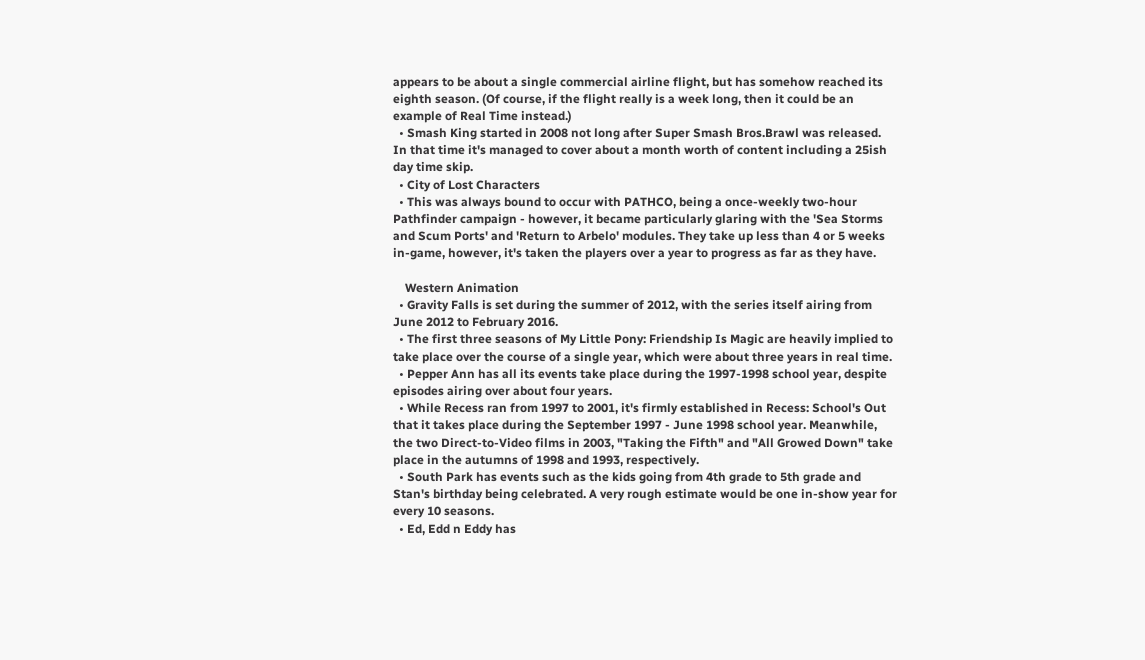appears to be about a single commercial airline flight, but has somehow reached its eighth season. (Of course, if the flight really is a week long, then it could be an example of Real Time instead.)
  • Smash King started in 2008 not long after Super Smash Bros.Brawl was released. In that time it's managed to cover about a month worth of content including a 25ish day time skip.
  • City of Lost Characters
  • This was always bound to occur with PATHCO, being a once-weekly two-hour Pathfinder campaign - however, it became particularly glaring with the 'Sea Storms and Scum Ports' and 'Return to Arbelo' modules. They take up less than 4 or 5 weeks in-game, however, it's taken the players over a year to progress as far as they have.

    Western Animation
  • Gravity Falls is set during the summer of 2012, with the series itself airing from June 2012 to February 2016.
  • The first three seasons of My Little Pony: Friendship Is Magic are heavily implied to take place over the course of a single year, which were about three years in real time.
  • Pepper Ann has all its events take place during the 1997-1998 school year, despite episodes airing over about four years.
  • While Recess ran from 1997 to 2001, it's firmly established in Recess: School's Out that it takes place during the September 1997 - June 1998 school year. Meanwhile, the two Direct-to-Video films in 2003, "Taking the Fifth" and "All Growed Down" take place in the autumns of 1998 and 1993, respectively.
  • South Park has events such as the kids going from 4th grade to 5th grade and Stan's birthday being celebrated. A very rough estimate would be one in-show year for every 10 seasons.
  • Ed, Edd n Eddy has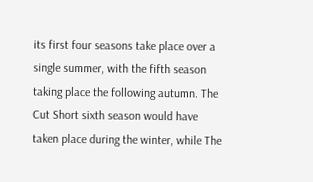its first four seasons take place over a single summer, with the fifth season taking place the following autumn. The Cut Short sixth season would have taken place during the winter, while The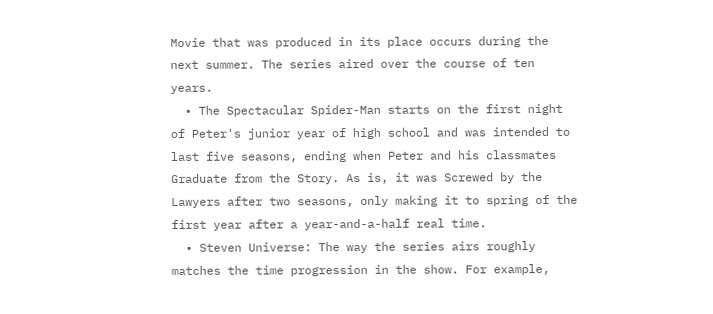Movie that was produced in its place occurs during the next summer. The series aired over the course of ten years.
  • The Spectacular Spider-Man starts on the first night of Peter's junior year of high school and was intended to last five seasons, ending when Peter and his classmates Graduate from the Story. As is, it was Screwed by the Lawyers after two seasons, only making it to spring of the first year after a year-and-a-half real time.
  • Steven Universe: The way the series airs roughly matches the time progression in the show. For example,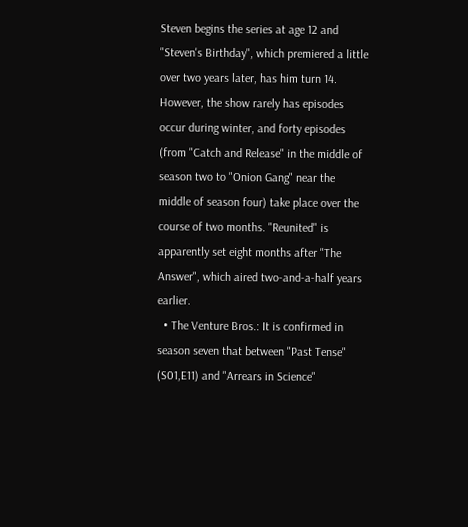Steven begins the series at age 12 and "Steven's Birthday", which premiered a little over two years later, has him turn 14. However, the show rarely has episodes occur during winter, and forty episodes (from "Catch and Release" in the middle of season two to "Onion Gang" near the middle of season four) take place over the course of two months. "Reunited" is apparently set eight months after "The Answer", which aired two-and-a-half years earlier.
  • The Venture Bros.: It is confirmed in season seven that between "Past Tense" (S01,E11) and "Arrears in Science"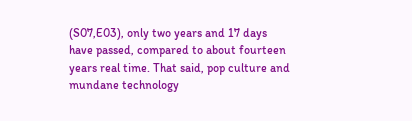(S07,E03), only two years and 17 days have passed, compared to about fourteen years real time. That said, pop culture and mundane technology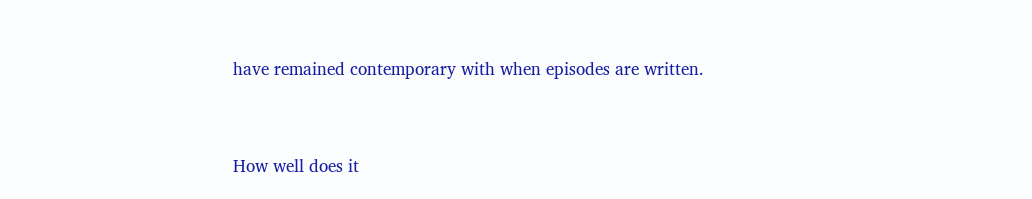have remained contemporary with when episodes are written.


How well does it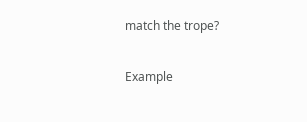match the trope?

Example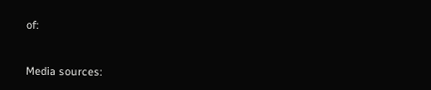of:


Media sources: